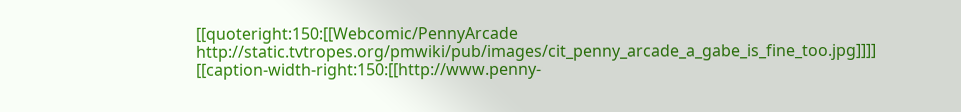[[quoteright:150:[[Webcomic/PennyArcade http://static.tvtropes.org/pmwiki/pub/images/cit_penny_arcade_a_gabe_is_fine_too.jpg]]]]
[[caption-width-right:150:[[http://www.penny-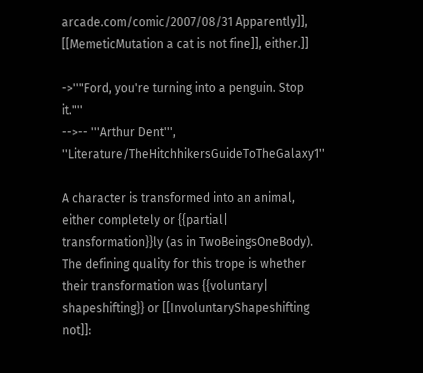arcade.com/comic/2007/08/31 Apparently]], [[MemeticMutation a cat is not fine]], either.]]

->''"Ford, you're turning into a penguin. Stop it."''
-->-- '''Arthur Dent''', ''Literature/TheHitchhikersGuideToTheGalaxy1''

A character is transformed into an animal, either completely or {{partial| transformation}}ly (as in TwoBeingsOneBody). The defining quality for this trope is whether their transformation was {{voluntary| shapeshifting}} or [[InvoluntaryShapeshifting not]]: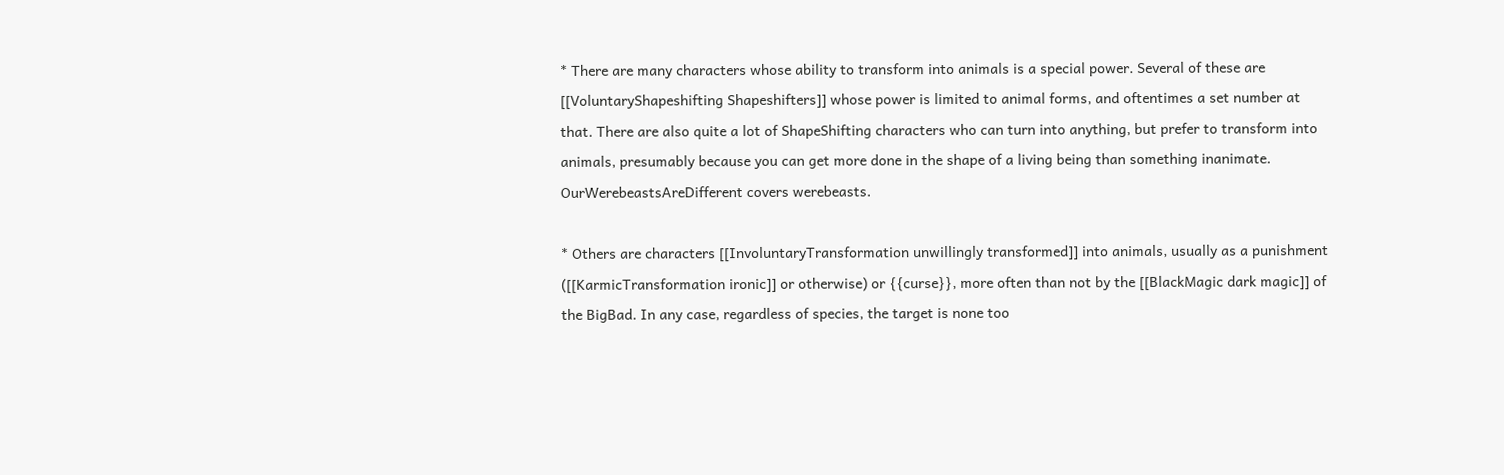* There are many characters whose ability to transform into animals is a special power. Several of these are [[VoluntaryShapeshifting Shapeshifters]] whose power is limited to animal forms, and oftentimes a set number at that. There are also quite a lot of ShapeShifting characters who can turn into anything, but prefer to transform into animals, presumably because you can get more done in the shape of a living being than something inanimate. OurWerebeastsAreDifferent covers werebeasts.

* Others are characters [[InvoluntaryTransformation unwillingly transformed]] into animals, usually as a punishment ([[KarmicTransformation ironic]] or otherwise) or {{curse}}, more often than not by the [[BlackMagic dark magic]] of the BigBad. In any case, regardless of species, the target is none too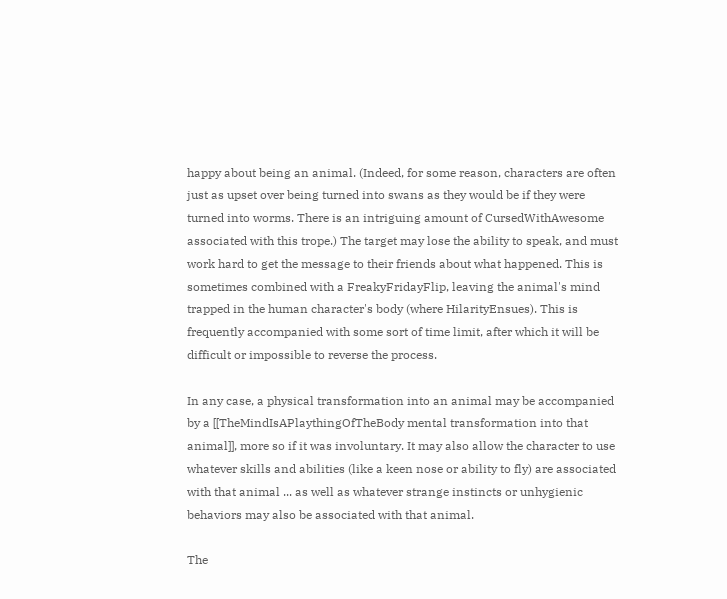happy about being an animal. (Indeed, for some reason, characters are often just as upset over being turned into swans as they would be if they were turned into worms. There is an intriguing amount of CursedWithAwesome associated with this trope.) The target may lose the ability to speak, and must work hard to get the message to their friends about what happened. This is sometimes combined with a FreakyFridayFlip, leaving the animal's mind trapped in the human character's body (where HilarityEnsues). This is frequently accompanied with some sort of time limit, after which it will be difficult or impossible to reverse the process.

In any case, a physical transformation into an animal may be accompanied by a [[TheMindIsAPlaythingOfTheBody mental transformation into that animal]], more so if it was involuntary. It may also allow the character to use whatever skills and abilities (like a keen nose or ability to fly) are associated with that animal ... as well as whatever strange instincts or unhygienic behaviors may also be associated with that animal.

The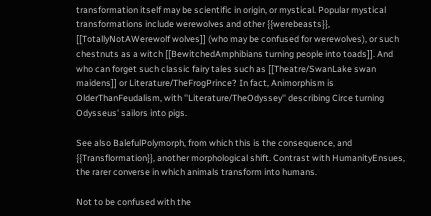transformation itself may be scientific in origin, or mystical. Popular mystical transformations include werewolves and other {{werebeasts}}, [[TotallyNotAWerewolf wolves]] (who may be confused for werewolves), or such chestnuts as a witch [[BewitchedAmphibians turning people into toads]]. And who can forget such classic fairy tales such as [[Theatre/SwanLake swan maidens]] or Literature/TheFrogPrince? In fact, Animorphism is OlderThanFeudalism, with ''Literature/TheOdyssey'' describing Circe turning Odysseus' sailors into pigs.

See also BalefulPolymorph, from which this is the consequence, and {{Transflormation}}, another morphological shift. Contrast with HumanityEnsues, the rarer converse in which animals transform into humans.

Not to be confused with the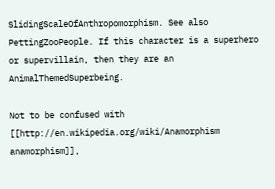SlidingScaleOfAnthropomorphism. See also PettingZooPeople. If this character is a superhero or supervillain, then they are an AnimalThemedSuperbeing.

Not to be confused with [[http://en.wikipedia.org/wiki/Anamorphism anamorphism]],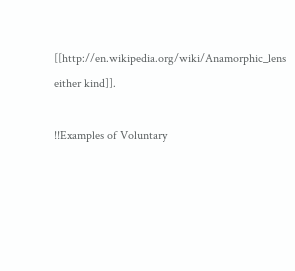[[http://en.wikipedia.org/wiki/Anamorphic_lens either kind]].

!!Examples of Voluntary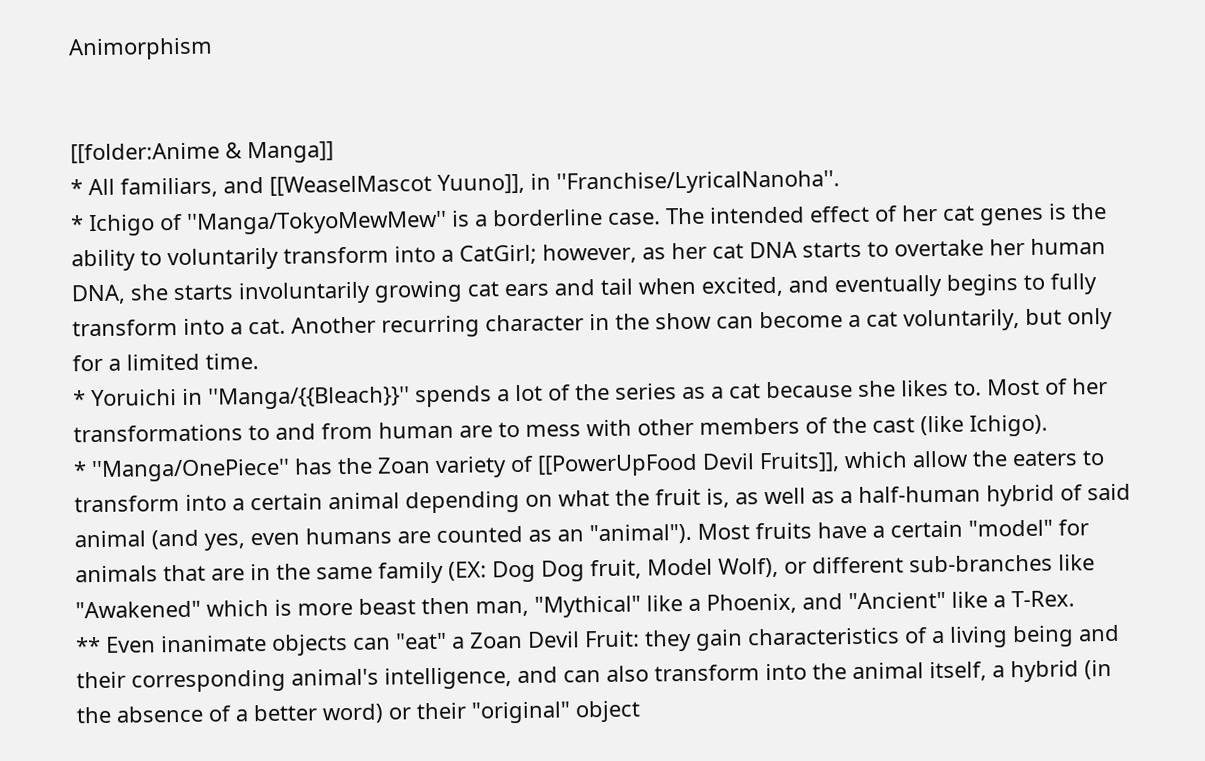Animorphism


[[folder:Anime & Manga]]
* All familiars, and [[WeaselMascot Yuuno]], in ''Franchise/LyricalNanoha''.
* Ichigo of ''Manga/TokyoMewMew'' is a borderline case. The intended effect of her cat genes is the ability to voluntarily transform into a CatGirl; however, as her cat DNA starts to overtake her human DNA, she starts involuntarily growing cat ears and tail when excited, and eventually begins to fully transform into a cat. Another recurring character in the show can become a cat voluntarily, but only for a limited time.
* Yoruichi in ''Manga/{{Bleach}}'' spends a lot of the series as a cat because she likes to. Most of her transformations to and from human are to mess with other members of the cast (like Ichigo).
* ''Manga/OnePiece'' has the Zoan variety of [[PowerUpFood Devil Fruits]], which allow the eaters to transform into a certain animal depending on what the fruit is, as well as a half-human hybrid of said animal (and yes, even humans are counted as an "animal"). Most fruits have a certain "model" for animals that are in the same family (EX: Dog Dog fruit, Model Wolf), or different sub-branches like "Awakened" which is more beast then man, "Mythical" like a Phoenix, and "Ancient" like a T-Rex.
** Even inanimate objects can "eat" a Zoan Devil Fruit: they gain characteristics of a living being and their corresponding animal's intelligence, and can also transform into the animal itself, a hybrid (in the absence of a better word) or their "original" object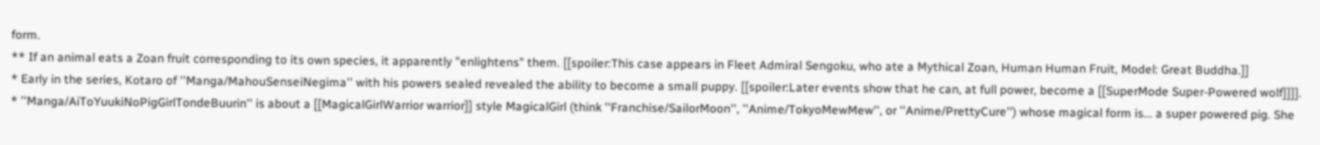form.
** If an animal eats a Zoan fruit corresponding to its own species, it apparently "enlightens" them. [[spoiler:This case appears in Fleet Admiral Sengoku, who ate a Mythical Zoan, Human Human Fruit, Model: Great Buddha.]]
* Early in the series, Kotaro of ''Manga/MahouSenseiNegima'' with his powers sealed revealed the ability to become a small puppy. [[spoiler:Later events show that he can, at full power, become a [[SuperMode Super-Powered wolf]]]].
* ''Manga/AiToYuukiNoPigGirlTondeBuurin'' is about a [[MagicalGirlWarrior warrior]] style MagicalGirl (think ''Franchise/SailorMoon'', ''Anime/TokyoMewMew'', or ''Anime/PrettyCure'') whose magical form is... a super powered pig. She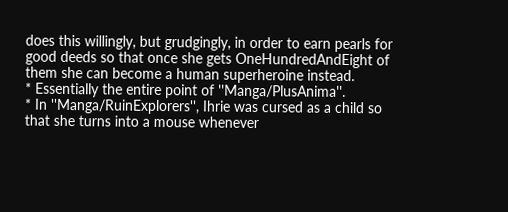does this willingly, but grudgingly, in order to earn pearls for good deeds so that once she gets OneHundredAndEight of them she can become a human superheroine instead.
* Essentially the entire point of ''Manga/PlusAnima''.
* In ''Manga/RuinExplorers'', Ihrie was cursed as a child so that she turns into a mouse whenever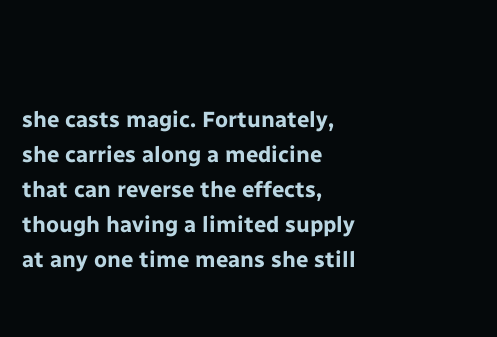she casts magic. Fortunately, she carries along a medicine that can reverse the effects, though having a limited supply at any one time means she still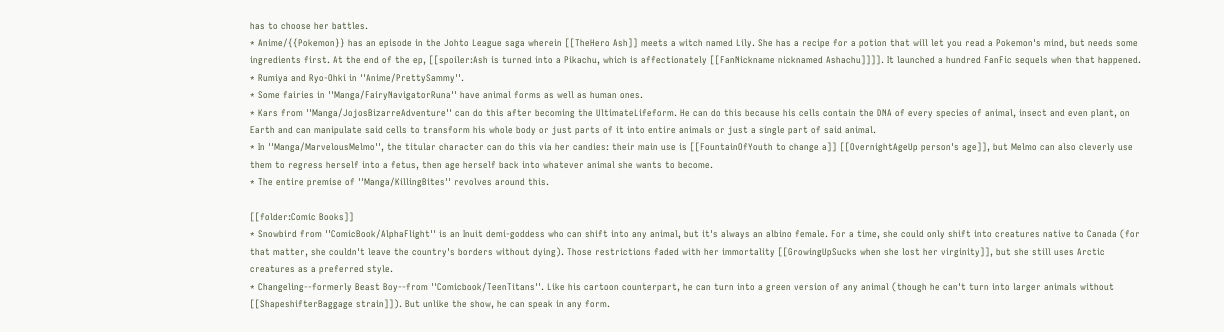has to choose her battles.
* Anime/{{Pokemon}} has an episode in the Johto League saga wherein [[TheHero Ash]] meets a witch named Lily. She has a recipe for a potion that will let you read a Pokemon's mind, but needs some ingredients first. At the end of the ep, [[spoiler:Ash is turned into a Pikachu, which is affectionately [[FanNickname nicknamed Ashachu]]]]. It launched a hundred FanFic sequels when that happened.
* Rumiya and Ryo-Ohki in ''Anime/PrettySammy''.
* Some fairies in ''Manga/FairyNavigatorRuna'' have animal forms as well as human ones.
* Kars from ''Manga/JojosBizarreAdventure'' can do this after becoming the UltimateLifeform. He can do this because his cells contain the DNA of every species of animal, insect and even plant, on Earth and can manipulate said cells to transform his whole body or just parts of it into entire animals or just a single part of said animal.
* In ''Manga/MarvelousMelmo'', the titular character can do this via her candies: their main use is [[FountainOfYouth to change a]] [[OvernightAgeUp person's age]], but Melmo can also cleverly use them to regress herself into a fetus, then age herself back into whatever animal she wants to become.
* The entire premise of ''Manga/KillingBites'' revolves around this.

[[folder:Comic Books]]
* Snowbird from ''ComicBook/AlphaFlight'' is an Inuit demi-goddess who can shift into any animal, but it's always an albino female. For a time, she could only shift into creatures native to Canada (for that matter, she couldn't leave the country's borders without dying). Those restrictions faded with her immortality [[GrowingUpSucks when she lost her virginity]], but she still uses Arctic creatures as a preferred style.
* Changeling--formerly Beast Boy--from ''Comicbook/TeenTitans''. Like his cartoon counterpart, he can turn into a green version of any animal (though he can't turn into larger animals without [[ShapeshifterBaggage strain]]). But unlike the show, he can speak in any form.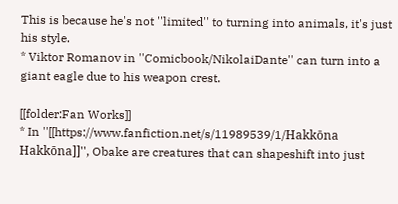This is because he's not ''limited'' to turning into animals, it's just his style.
* Viktor Romanov in ''Comicbook/NikolaiDante'' can turn into a giant eagle due to his weapon crest.

[[folder:Fan Works]]
* In ''[[https://www.fanfiction.net/s/11989539/1/Hakkōna Hakkōna]]'', Obake are creatures that can shapeshift into just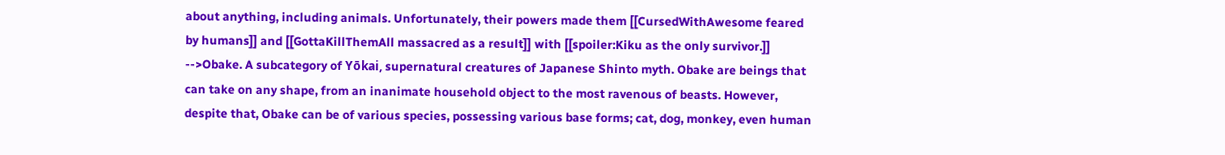about anything, including animals. Unfortunately, their powers made them [[CursedWithAwesome feared by humans]] and [[GottaKillThemAll massacred as a result]] with [[spoiler:Kiku as the only survivor.]]
-->Obake. A subcategory of Yōkai, supernatural creatures of Japanese Shinto myth. Obake are beings that can take on any shape, from an inanimate household object to the most ravenous of beasts. However, despite that, Obake can be of various species, possessing various base forms; cat, dog, monkey, even human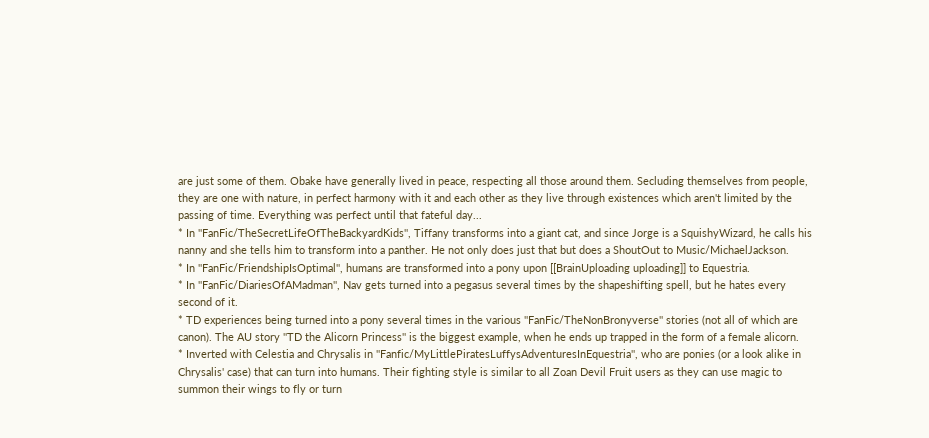are just some of them. Obake have generally lived in peace, respecting all those around them. Secluding themselves from people, they are one with nature, in perfect harmony with it and each other as they live through existences which aren't limited by the passing of time. Everything was perfect until that fateful day...
* In ''FanFic/TheSecretLifeOfTheBackyardKids'', Tiffany transforms into a giant cat, and since Jorge is a SquishyWizard, he calls his nanny and she tells him to transform into a panther. He not only does just that but does a ShoutOut to Music/MichaelJackson.
* In ''FanFic/FriendshipIsOptimal'', humans are transformed into a pony upon [[BrainUploading uploading]] to Equestria.
* In ''FanFic/DiariesOfAMadman'', Nav gets turned into a pegasus several times by the shapeshifting spell, but he hates every second of it.
* TD experiences being turned into a pony several times in the various ''FanFic/TheNonBronyverse'' stories (not all of which are canon). The AU story ''TD the Alicorn Princess'' is the biggest example, when he ends up trapped in the form of a female alicorn.
* Inverted with Celestia and Chrysalis in ''Fanfic/MyLittlePiratesLuffysAdventuresInEquestria'', who are ponies (or a look alike in Chrysalis' case) that can turn into humans. Their fighting style is similar to all Zoan Devil Fruit users as they can use magic to summon their wings to fly or turn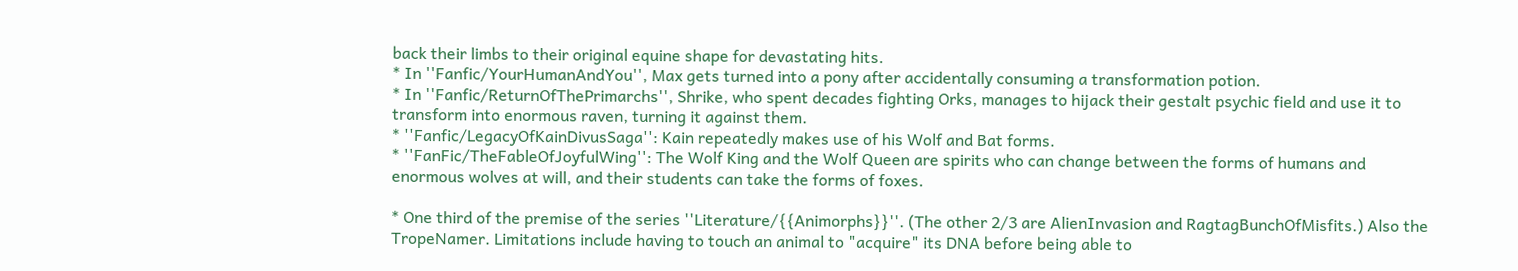back their limbs to their original equine shape for devastating hits.
* In ''Fanfic/YourHumanAndYou'', Max gets turned into a pony after accidentally consuming a transformation potion.
* In ''Fanfic/ReturnOfThePrimarchs'', Shrike, who spent decades fighting Orks, manages to hijack their gestalt psychic field and use it to transform into enormous raven, turning it against them.
* ''Fanfic/LegacyOfKainDivusSaga'': Kain repeatedly makes use of his Wolf and Bat forms.
* ''FanFic/TheFableOfJoyfulWing'': The Wolf King and the Wolf Queen are spirits who can change between the forms of humans and enormous wolves at will, and their students can take the forms of foxes.

* One third of the premise of the series ''Literature/{{Animorphs}}''. (The other 2/3 are AlienInvasion and RagtagBunchOfMisfits.) Also the TropeNamer. Limitations include having to touch an animal to "acquire" its DNA before being able to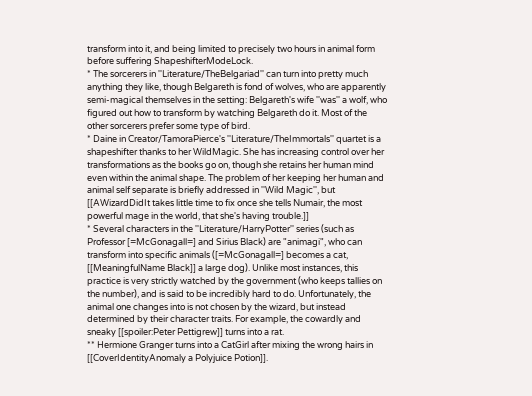transform into it, and being limited to precisely two hours in animal form before suffering ShapeshifterModeLock.
* The sorcerers in ''Literature/TheBelgariad'' can turn into pretty much anything they like, though Belgareth is fond of wolves, who are apparently semi-magical themselves in the setting: Belgareth's wife ''was'' a wolf, who figured out how to transform by watching Belgareth do it. Most of the other sorcerers prefer some type of bird.
* Daine in Creator/TamoraPierce's ''Literature/TheImmortals'' quartet is a shapeshifter thanks to her WildMagic. She has increasing control over her transformations as the books go on, though she retains her human mind even within the animal shape. The problem of her keeping her human and animal self separate is briefly addressed in ''Wild Magic'', but [[AWizardDidIt takes little time to fix once she tells Numair, the most powerful mage in the world, that she's having trouble.]]
* Several characters in the ''Literature/HarryPotter'' series (such as Professor [=McGonagall=] and Sirius Black) are "animagi", who can transform into specific animals ([=McGonagall=] becomes a cat, [[MeaningfulName Black]] a large dog). Unlike most instances, this practice is very strictly watched by the government (who keeps tallies on the number), and is said to be incredibly hard to do. Unfortunately, the animal one changes into is not chosen by the wizard, but instead determined by their character traits. For example, the cowardly and sneaky [[spoiler:Peter Pettigrew]] turns into a rat.
** Hermione Granger turns into a CatGirl after mixing the wrong hairs in [[CoverIdentityAnomaly a Polyjuice Potion]].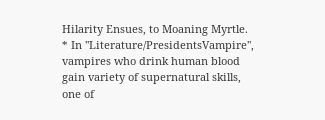Hilarity Ensues, to Moaning Myrtle.
* In ''Literature/PresidentsVampire'', vampires who drink human blood gain variety of supernatural skills, one of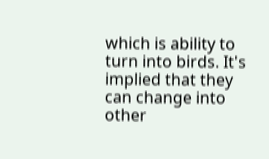which is ability to turn into birds. It's implied that they can change into other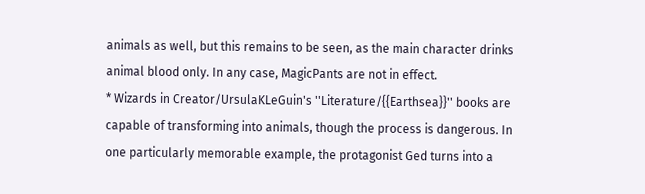animals as well, but this remains to be seen, as the main character drinks animal blood only. In any case, MagicPants are not in effect.
* Wizards in Creator/UrsulaKLeGuin's ''Literature/{{Earthsea}}'' books are capable of transforming into animals, though the process is dangerous. In one particularly memorable example, the protagonist Ged turns into a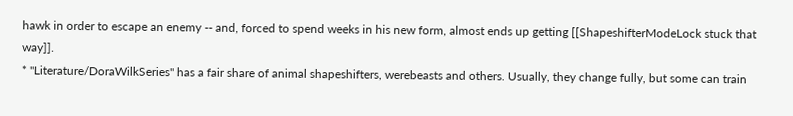hawk in order to escape an enemy -- and, forced to spend weeks in his new form, almost ends up getting [[ShapeshifterModeLock stuck that way]].
* ''Literature/DoraWilkSeries'' has a fair share of animal shapeshifters, werebeasts and others. Usually, they change fully, but some can train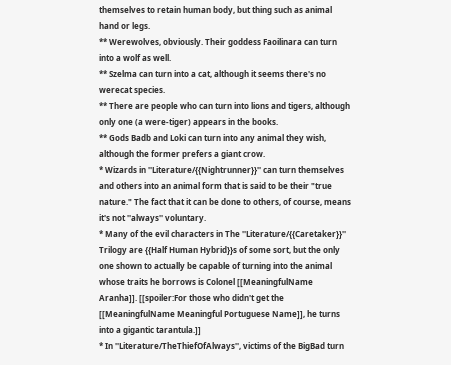themselves to retain human body, but thing such as animal hand or legs.
** Werewolves, obviously. Their goddess Faoilinara can turn into a wolf as well.
** Szelma can turn into a cat, although it seems there's no werecat species.
** There are people who can turn into lions and tigers, although only one (a were-tiger) appears in the books.
** Gods Badb and Loki can turn into any animal they wish, although the former prefers a giant crow.
* Wizards in ''Literature/{{Nightrunner}}'' can turn themselves and others into an animal form that is said to be their "true nature." The fact that it can be done to others, of course, means it's not ''always'' voluntary.
* Many of the evil characters in The ''Literature/{{Caretaker}}'' Trilogy are {{Half Human Hybrid}}s of some sort, but the only one shown to actually be capable of turning into the animal whose traits he borrows is Colonel [[MeaningfulName Aranha]]. [[spoiler:For those who didn't get the [[MeaningfulName Meaningful Portuguese Name]], he turns into a gigantic tarantula.]]
* In ''Literature/TheThiefOfAlways'', victims of the BigBad turn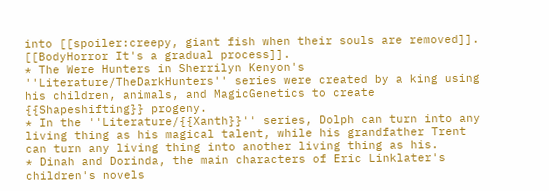into [[spoiler:creepy, giant fish when their souls are removed]]. [[BodyHorror It's a gradual process]].
* The Were Hunters in Sherrilyn Kenyon's ''Literature/TheDarkHunters'' series were created by a king using his children, animals, and MagicGenetics to create {{Shapeshifting}} progeny.
* In the ''Literature/{{Xanth}}'' series, Dolph can turn into any living thing as his magical talent, while his grandfather Trent can turn any living thing into another living thing as his.
* Dinah and Dorinda, the main characters of Eric Linklater's children's novels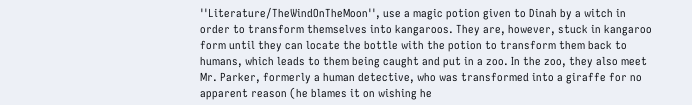''Literature/TheWindOnTheMoon'', use a magic potion given to Dinah by a witch in order to transform themselves into kangaroos. They are, however, stuck in kangaroo form until they can locate the bottle with the potion to transform them back to humans, which leads to them being caught and put in a zoo. In the zoo, they also meet Mr. Parker, formerly a human detective, who was transformed into a giraffe for no apparent reason (he blames it on wishing he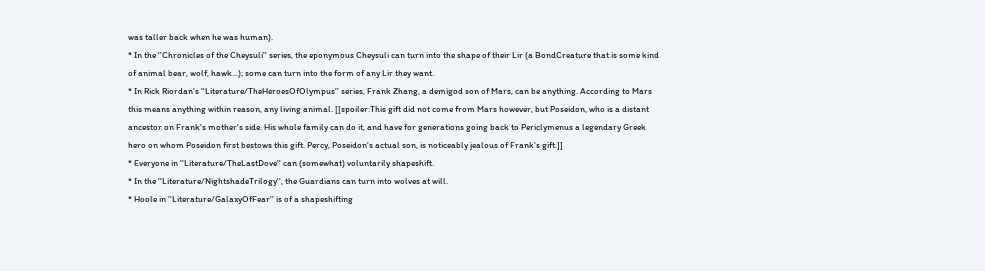was taller back when he was human).
* In the ''Chronicles of the Cheysuli'' series, the eponymous Cheysuli can turn into the shape of their Lir (a BondCreature that is some kind of animal bear, wolf, hawk...); some can turn into the form of any Lir they want.
* In Rick Riordan's ''Literature/TheHeroesOfOlympus'' series, Frank Zhang, a demigod son of Mars, can be anything. According to Mars this means anything within reason, any living animal. [[spoiler:This gift did not come from Mars however, but Poseidon, who is a distant ancestor on Frank's mother's side. His whole family can do it, and have for generations going back to Periclymenus a legendary Greek hero on whom Poseidon first bestows this gift. Percy, Poseidon's actual son, is noticeably jealous of Frank's gift.]]
* Everyone in ''Literature/TheLastDove'' can (somewhat) voluntarily shapeshift.
* In the ''Literature/NightshadeTrilogy'', the Guardians can turn into wolves at will.
* Hoole in ''Literature/GalaxyOfFear'' is of a shapeshifting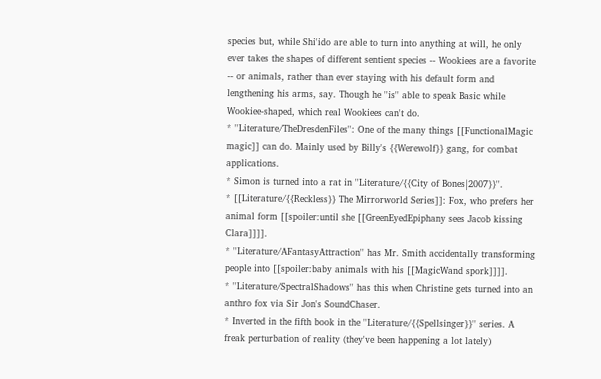species but, while Shi'ido are able to turn into anything at will, he only ever takes the shapes of different sentient species -- Wookiees are a favorite -- or animals, rather than ever staying with his default form and lengthening his arms, say. Though he ''is'' able to speak Basic while Wookiee-shaped, which real Wookiees can't do.
* ''Literature/TheDresdenFiles'': One of the many things [[FunctionalMagic magic]] can do. Mainly used by Billy's {{Werewolf}} gang, for combat applications.
* Simon is turned into a rat in ''Literature/{{City of Bones|2007}}''.
* [[Literature/{{Reckless}} The Mirrorworld Series]]: Fox, who prefers her animal form [[spoiler:until she [[GreenEyedEpiphany sees Jacob kissing Clara]]]].
* ''Literature/AFantasyAttraction'' has Mr. Smith accidentally transforming people into [[spoiler:baby animals with his [[MagicWand spork]]]].
* ''Literature/SpectralShadows'' has this when Christine gets turned into an anthro fox via Sir Jon's SoundChaser.
* Inverted in the fifth book in the ''Literature/{{Spellsinger}}'' series. A freak perturbation of reality (they've been happening a lot lately)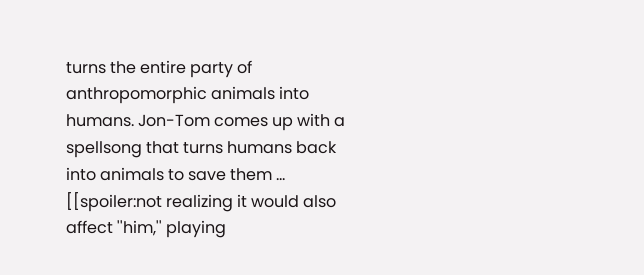turns the entire party of anthropomorphic animals into humans. Jon-Tom comes up with a spellsong that turns humans back into animals to save them ... [[spoiler:not realizing it would also affect ''him,'' playing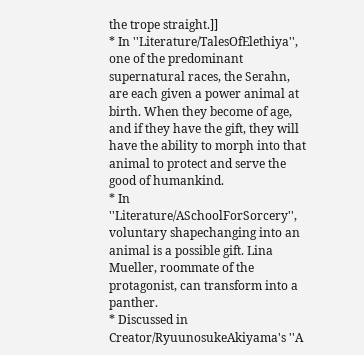the trope straight.]]
* In ''Literature/TalesOfElethiya'', one of the predominant supernatural races, the Serahn, are each given a power animal at birth. When they become of age, and if they have the gift, they will have the ability to morph into that animal to protect and serve the good of humankind.
* In ''Literature/ASchoolForSorcery'', voluntary shapechanging into an animal is a possible gift. Lina Mueller, roommate of the protagonist, can transform into a panther.
* Discussed in Creator/RyuunosukeAkiyama's ''A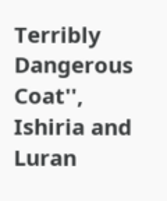Terribly Dangerous Coat'', Ishiria and Luran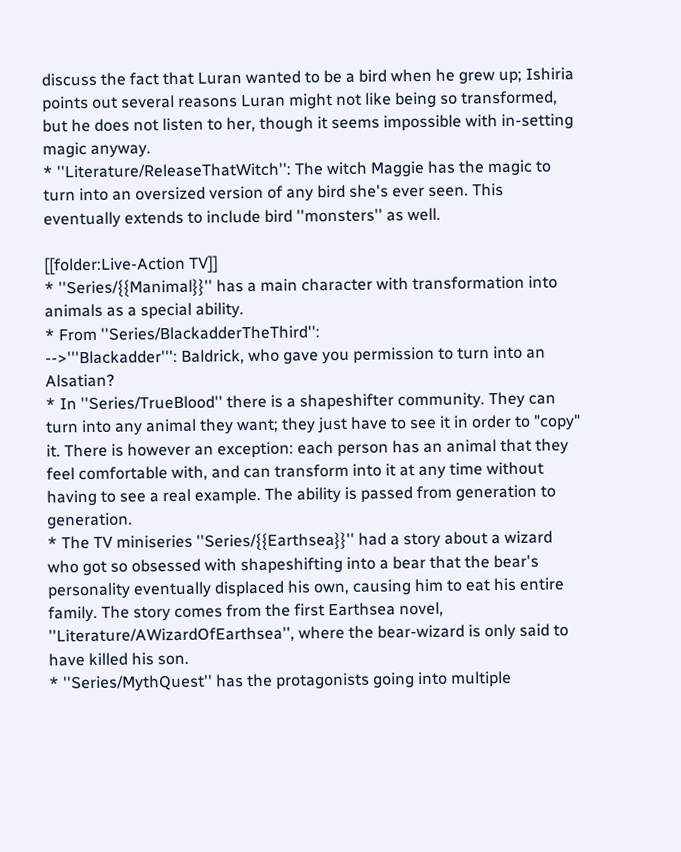discuss the fact that Luran wanted to be a bird when he grew up; Ishiria points out several reasons Luran might not like being so transformed, but he does not listen to her, though it seems impossible with in-setting magic anyway.
* ''Literature/ReleaseThatWitch'': The witch Maggie has the magic to turn into an oversized version of any bird she's ever seen. This eventually extends to include bird ''monsters'' as well.

[[folder:Live-Action TV]]
* ''Series/{{Manimal}}'' has a main character with transformation into animals as a special ability.
* From ''Series/BlackadderTheThird'':
-->'''Blackadder''': Baldrick, who gave you permission to turn into an Alsatian?
* In ''Series/TrueBlood'' there is a shapeshifter community. They can turn into any animal they want; they just have to see it in order to "copy" it. There is however an exception: each person has an animal that they feel comfortable with, and can transform into it at any time without having to see a real example. The ability is passed from generation to generation.
* The TV miniseries ''Series/{{Earthsea}}'' had a story about a wizard who got so obsessed with shapeshifting into a bear that the bear's personality eventually displaced his own, causing him to eat his entire family. The story comes from the first Earthsea novel, ''Literature/AWizardOfEarthsea'', where the bear-wizard is only said to have killed his son.
* ''Series/MythQuest'' has the protagonists going into multiple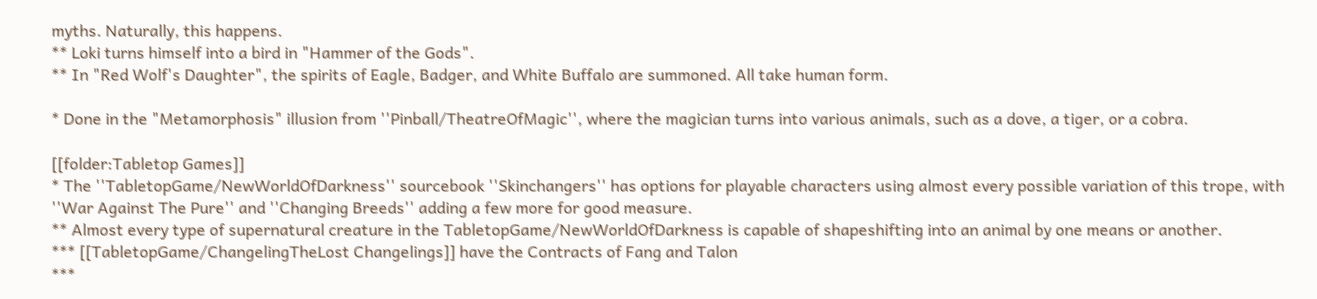myths. Naturally, this happens.
** Loki turns himself into a bird in "Hammer of the Gods".
** In "Red Wolf's Daughter", the spirits of Eagle, Badger, and White Buffalo are summoned. All take human form.

* Done in the "Metamorphosis" illusion from ''Pinball/TheatreOfMagic'', where the magician turns into various animals, such as a dove, a tiger, or a cobra.

[[folder:Tabletop Games]]
* The ''TabletopGame/NewWorldOfDarkness'' sourcebook ''Skinchangers'' has options for playable characters using almost every possible variation of this trope, with ''War Against The Pure'' and ''Changing Breeds'' adding a few more for good measure.
** Almost every type of supernatural creature in the TabletopGame/NewWorldOfDarkness is capable of shapeshifting into an animal by one means or another.
*** [[TabletopGame/ChangelingTheLost Changelings]] have the Contracts of Fang and Talon
***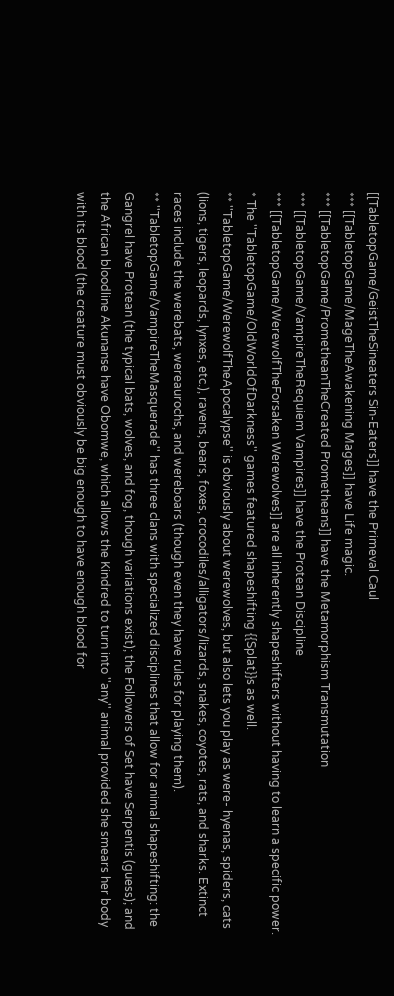[[TabletopGame/GeistTheSineaters Sin-Eaters]] have the Primeval Caul
*** [[TabletopGame/MageTheAwakening Mages]] have Life magic.
*** [[TabletopGame/PrometheanTheCreated Prometheans]] have the Metamorphism Transmutation
*** [[TabletopGame/VampireTheRequiem Vampires]] have the Protean Discipline
*** [[TabletopGame/WerewolfTheForsaken Werewolves]] are all inherently shapeshifters without having to learn a specific power.
* The ''TabletopGame/OldWorldOfDarkness'' games featured shapeshifting {{Splat}}s as well.
** ''TabletopGame/WerewolfTheApocalypse'' is obviously about werewolves, but also lets you play as were- hyenas, spiders, cats (lions, tigers, leopards, lynxes, etc.), ravens, bears, foxes, crocodiles/alligators/lizards, snakes, coyotes, rats, and sharks. Extinct races include the werebats, wereaurochs, and wereboars (though even they have rules for playing them).
** ''TabletopGame/VampireTheMasquerade'' has three clans with specialized disciplines that allow for animal shapeshifting: the Gangrel have Protean (the typical bats, wolves, and fog, though variations exist); the Followers of Set have Serpentis (guess); and the African bloodline Akunanse have Obomwe, which allows the Kindred to turn into ''any'' animal provided she smears her body with its blood (the creature must obviously be big enough to have enough blood for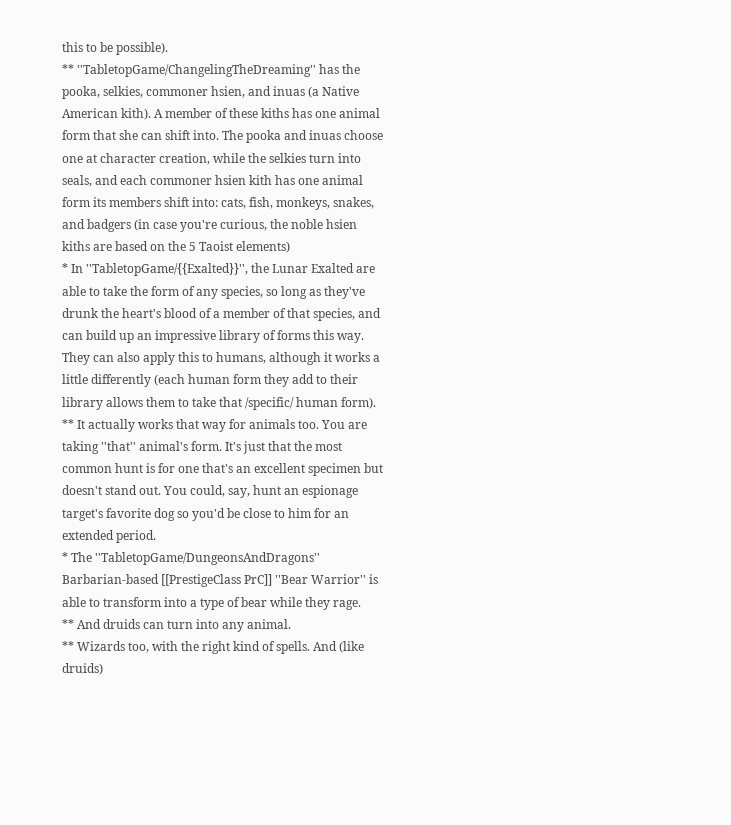this to be possible).
** ''TabletopGame/ChangelingTheDreaming'' has the pooka, selkies, commoner hsien, and inuas (a Native American kith). A member of these kiths has one animal form that she can shift into. The pooka and inuas choose one at character creation, while the selkies turn into seals, and each commoner hsien kith has one animal form its members shift into: cats, fish, monkeys, snakes, and badgers (in case you're curious, the noble hsien kiths are based on the 5 Taoist elements)
* In ''TabletopGame/{{Exalted}}'', the Lunar Exalted are able to take the form of any species, so long as they've drunk the heart's blood of a member of that species, and can build up an impressive library of forms this way. They can also apply this to humans, although it works a little differently (each human form they add to their library allows them to take that /specific/ human form).
** It actually works that way for animals too. You are taking ''that'' animal's form. It's just that the most common hunt is for one that's an excellent specimen but doesn't stand out. You could, say, hunt an espionage target's favorite dog so you'd be close to him for an extended period.
* The ''TabletopGame/DungeonsAndDragons'' Barbarian-based [[PrestigeClass PrC]] ''Bear Warrior'' is able to transform into a type of bear while they rage.
** And druids can turn into any animal.
** Wizards too, with the right kind of spells. And (like druids)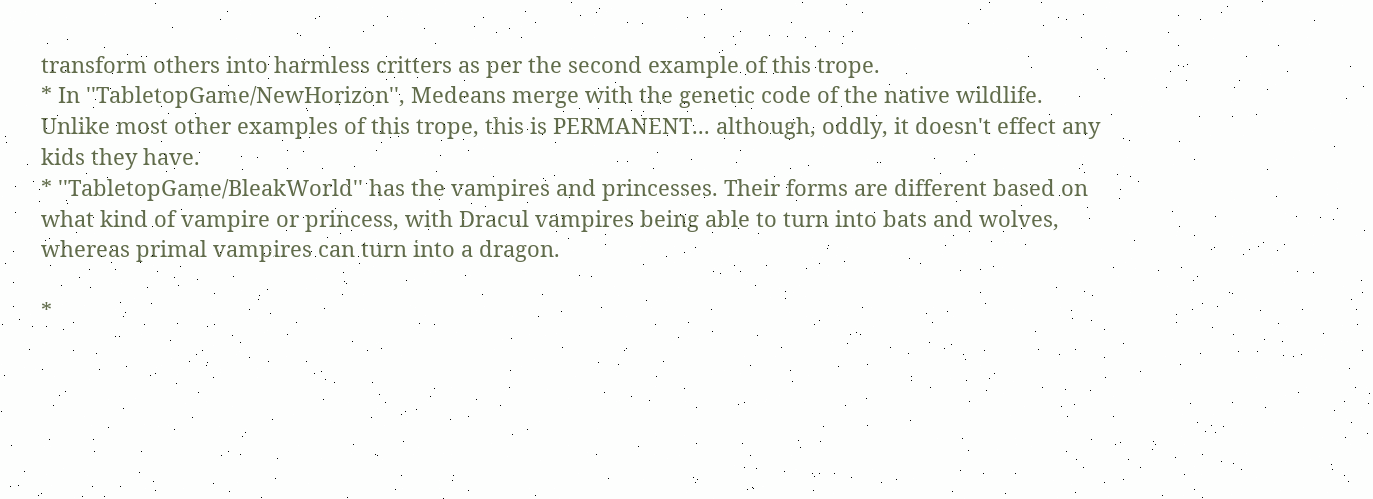transform others into harmless critters as per the second example of this trope.
* In ''TabletopGame/NewHorizon'', Medeans merge with the genetic code of the native wildlife. Unlike most other examples of this trope, this is PERMANENT... although, oddly, it doesn't effect any kids they have.
* ''TabletopGame/BleakWorld'' has the vampires and princesses. Their forms are different based on what kind of vampire or princess, with Dracul vampires being able to turn into bats and wolves, whereas primal vampires can turn into a dragon.

*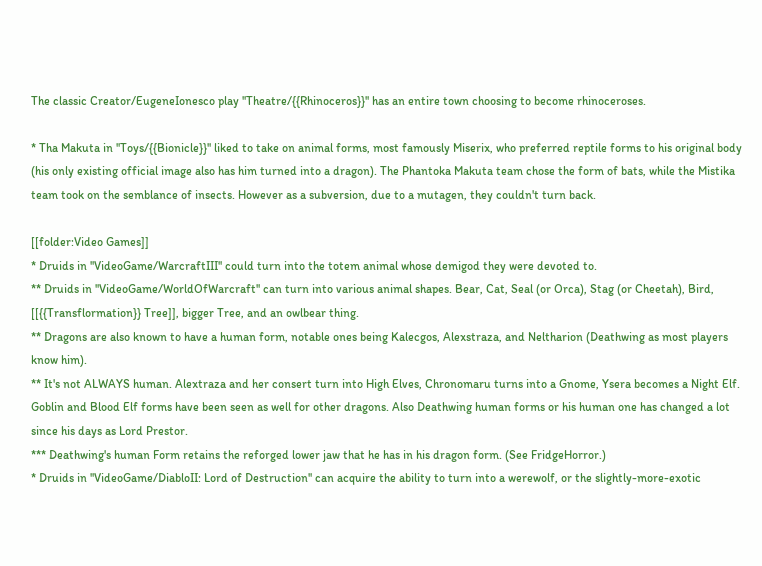The classic Creator/EugeneIonesco play ''Theatre/{{Rhinoceros}}'' has an entire town choosing to become rhinoceroses.

* Tha Makuta in ''Toys/{{Bionicle}}'' liked to take on animal forms, most famously Miserix, who preferred reptile forms to his original body (his only existing official image also has him turned into a dragon). The Phantoka Makuta team chose the form of bats, while the Mistika team took on the semblance of insects. However as a subversion, due to a mutagen, they couldn't turn back.

[[folder:Video Games]]
* Druids in ''VideoGame/WarcraftIII'' could turn into the totem animal whose demigod they were devoted to.
** Druids in ''VideoGame/WorldOfWarcraft'' can turn into various animal shapes. Bear, Cat, Seal (or Orca), Stag (or Cheetah), Bird, [[{{Transflormation}} Tree]], bigger Tree, and an owlbear thing.
** Dragons are also known to have a human form, notable ones being Kalecgos, Alexstraza, and Neltharion (Deathwing as most players know him).
** It's not ALWAYS human. Alextraza and her consert turn into High Elves, Chronomaru turns into a Gnome, Ysera becomes a Night Elf. Goblin and Blood Elf forms have been seen as well for other dragons. Also Deathwing human forms or his human one has changed a lot since his days as Lord Prestor.
*** Deathwing's human Form retains the reforged lower jaw that he has in his dragon form. (See FridgeHorror.)
* Druids in ''VideoGame/DiabloII: Lord of Destruction'' can acquire the ability to turn into a werewolf, or the slightly-more-exotic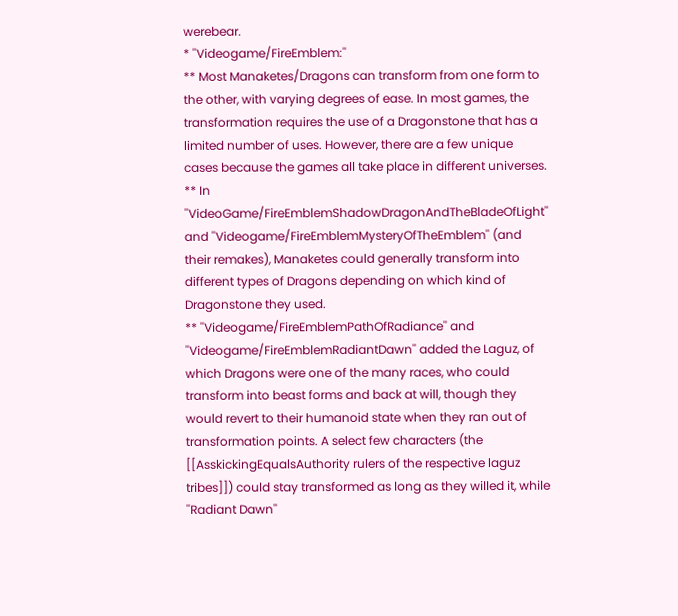werebear.
* ''Videogame/FireEmblem:''
** Most Manaketes/Dragons can transform from one form to the other, with varying degrees of ease. In most games, the transformation requires the use of a Dragonstone that has a limited number of uses. However, there are a few unique cases because the games all take place in different universes.
** In ''VideoGame/FireEmblemShadowDragonAndTheBladeOfLight'' and ''Videogame/FireEmblemMysteryOfTheEmblem'' (and their remakes), Manaketes could generally transform into different types of Dragons depending on which kind of Dragonstone they used.
** ''Videogame/FireEmblemPathOfRadiance'' and ''Videogame/FireEmblemRadiantDawn'' added the Laguz, of which Dragons were one of the many races, who could transform into beast forms and back at will, though they would revert to their humanoid state when they ran out of transformation points. A select few characters (the [[AsskickingEqualsAuthority rulers of the respective laguz tribes]]) could stay transformed as long as they willed it, while ''Radiant Dawn''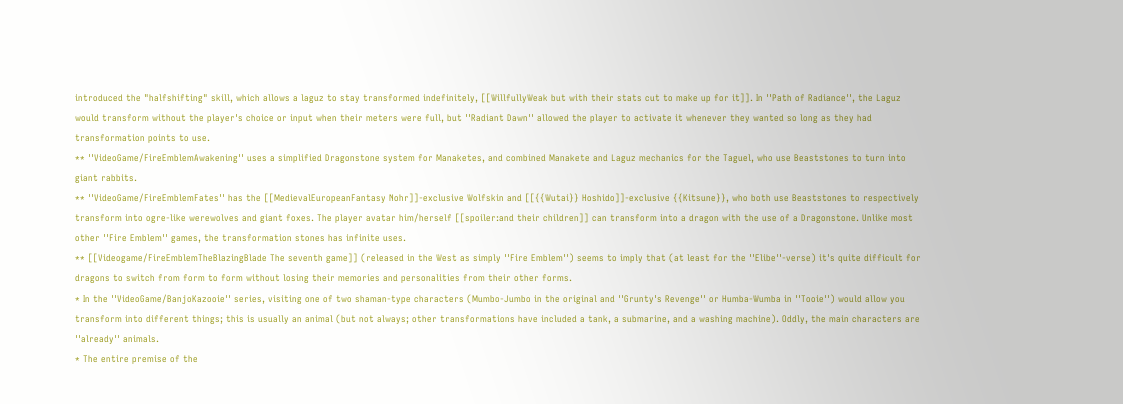introduced the "halfshifting" skill, which allows a laguz to stay transformed indefinitely, [[WillfullyWeak but with their stats cut to make up for it]]. In ''Path of Radiance'', the Laguz would transform without the player's choice or input when their meters were full, but ''Radiant Dawn'' allowed the player to activate it whenever they wanted so long as they had transformation points to use.
** ''VideoGame/FireEmblemAwakening'' uses a simplified Dragonstone system for Manaketes, and combined Manakete and Laguz mechanics for the Taguel, who use Beaststones to turn into giant rabbits.
** ''VideoGame/FireEmblemFates'' has the [[MedievalEuropeanFantasy Nohr]]-exclusive Wolfskin and [[{{Wutai}} Hoshido]]-exclusive {{Kitsune}}, who both use Beaststones to respectively transform into ogre-like werewolves and giant foxes. The player avatar him/herself [[spoiler:and their children]] can transform into a dragon with the use of a Dragonstone. Unlike most other ''Fire Emblem'' games, the transformation stones has infinite uses.
** [[Videogame/FireEmblemTheBlazingBlade The seventh game]] (released in the West as simply ''Fire Emblem'') seems to imply that (at least for the ''Elibe''-verse) it's quite difficult for dragons to switch from form to form without losing their memories and personalities from their other forms.
* In the ''VideoGame/BanjoKazooie'' series, visiting one of two shaman-type characters (Mumbo-Jumbo in the original and ''Grunty's Revenge'' or Humba-Wumba in ''Tooie'') would allow you transform into different things; this is usually an animal (but not always; other transformations have included a tank, a submarine, and a washing machine). Oddly, the main characters are ''already'' animals.
* The entire premise of the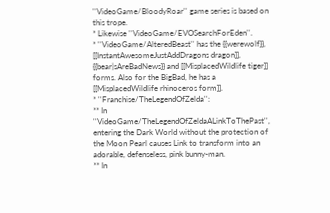''VideoGame/BloodyRoar'' game series is based on this trope.
* Likewise ''VideoGame/EVOSearchForEden''.
* ''VideoGame/AlteredBeast'' has the {{werewolf}}, [[InstantAwesomeJustAddDragons dragon]], {{bear|sAreBadNews}} and [[MisplacedWildlife tiger]] forms. Also for the BigBad, he has a [[MisplacedWildlife rhinoceros form]].
* ''Franchise/TheLegendOfZelda'':
** In ''VideoGame/TheLegendOfZeldaALinkToThePast'', entering the Dark World without the protection of the Moon Pearl causes Link to transform into an adorable, defenseless, pink bunny-man.
** In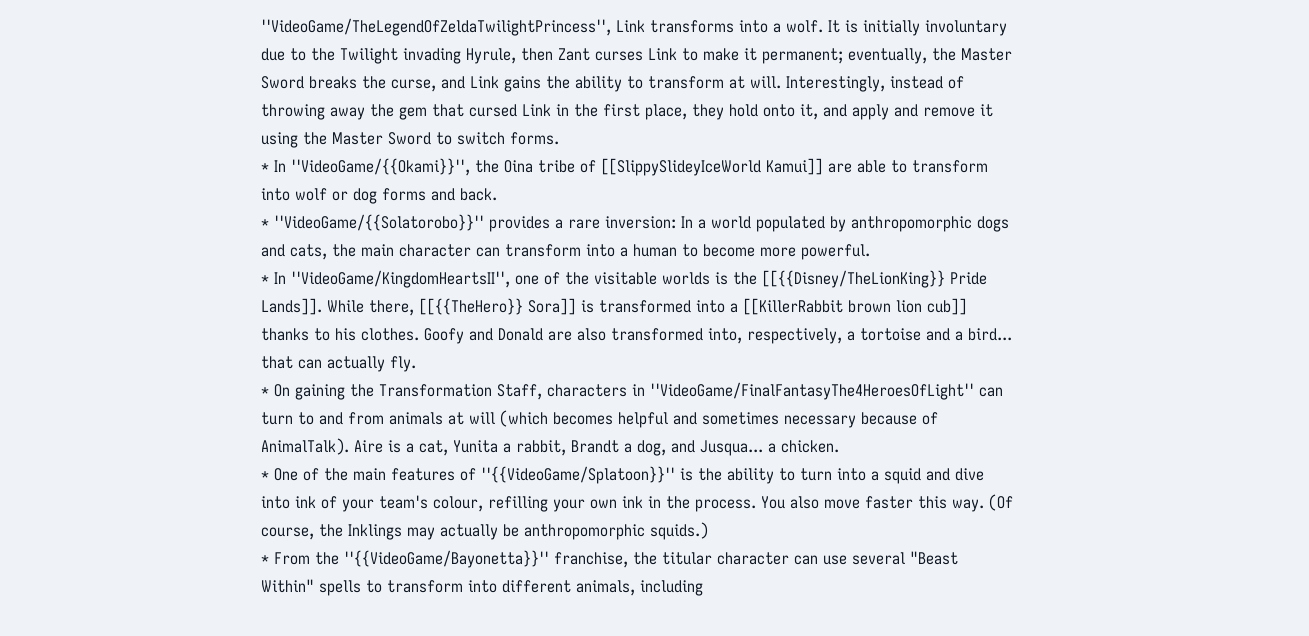''VideoGame/TheLegendOfZeldaTwilightPrincess'', Link transforms into a wolf. It is initially involuntary due to the Twilight invading Hyrule, then Zant curses Link to make it permanent; eventually, the Master Sword breaks the curse, and Link gains the ability to transform at will. Interestingly, instead of throwing away the gem that cursed Link in the first place, they hold onto it, and apply and remove it using the Master Sword to switch forms.
* In ''VideoGame/{{Okami}}'', the Oina tribe of [[SlippySlideyIceWorld Kamui]] are able to transform into wolf or dog forms and back.
* ''VideoGame/{{Solatorobo}}'' provides a rare inversion: In a world populated by anthropomorphic dogs and cats, the main character can transform into a human to become more powerful.
* In ''VideoGame/KingdomHeartsII'', one of the visitable worlds is the [[{{Disney/TheLionKing}} Pride Lands]]. While there, [[{{TheHero}} Sora]] is transformed into a [[KillerRabbit brown lion cub]] thanks to his clothes. Goofy and Donald are also transformed into, respectively, a tortoise and a bird... that can actually fly.
* On gaining the Transformation Staff, characters in ''VideoGame/FinalFantasyThe4HeroesOfLight'' can turn to and from animals at will (which becomes helpful and sometimes necessary because of AnimalTalk). Aire is a cat, Yunita a rabbit, Brandt a dog, and Jusqua... a chicken.
* One of the main features of ''{{VideoGame/Splatoon}}'' is the ability to turn into a squid and dive into ink of your team's colour, refilling your own ink in the process. You also move faster this way. (Of course, the Inklings may actually be anthropomorphic squids.)
* From the ''{{VideoGame/Bayonetta}}'' franchise, the titular character can use several "Beast Within" spells to transform into different animals, including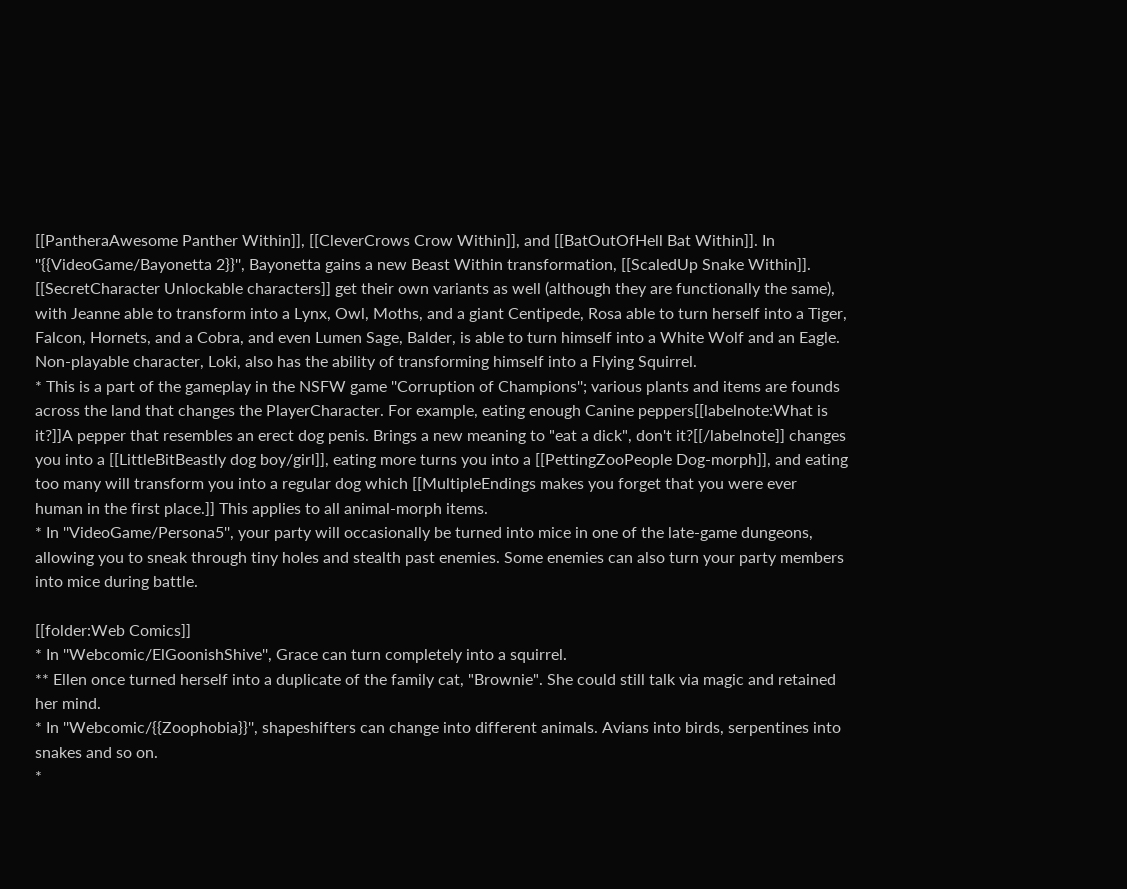[[PantheraAwesome Panther Within]], [[CleverCrows Crow Within]], and [[BatOutOfHell Bat Within]]. In ''{{VideoGame/Bayonetta 2}}'', Bayonetta gains a new Beast Within transformation, [[ScaledUp Snake Within]]. [[SecretCharacter Unlockable characters]] get their own variants as well (although they are functionally the same), with Jeanne able to transform into a Lynx, Owl, Moths, and a giant Centipede, Rosa able to turn herself into a Tiger, Falcon, Hornets, and a Cobra, and even Lumen Sage, Balder, is able to turn himself into a White Wolf and an Eagle. Non-playable character, Loki, also has the ability of transforming himself into a Flying Squirrel.
* This is a part of the gameplay in the NSFW game ''Corruption of Champions''; various plants and items are founds across the land that changes the PlayerCharacter. For example, eating enough Canine peppers[[labelnote:What is it?]]A pepper that resembles an erect dog penis. Brings a new meaning to "eat a dick", don't it?[[/labelnote]] changes you into a [[LittleBitBeastly dog boy/girl]], eating more turns you into a [[PettingZooPeople Dog-morph]], and eating too many will transform you into a regular dog which [[MultipleEndings makes you forget that you were ever human in the first place.]] This applies to all animal-morph items.
* In ''VideoGame/Persona5'', your party will occasionally be turned into mice in one of the late-game dungeons, allowing you to sneak through tiny holes and stealth past enemies. Some enemies can also turn your party members into mice during battle.

[[folder:Web Comics]]
* In ''Webcomic/ElGoonishShive'', Grace can turn completely into a squirrel.
** Ellen once turned herself into a duplicate of the family cat, "Brownie". She could still talk via magic and retained her mind.
* In ''Webcomic/{{Zoophobia}}'', shapeshifters can change into different animals. Avians into birds, serpentines into snakes and so on.
*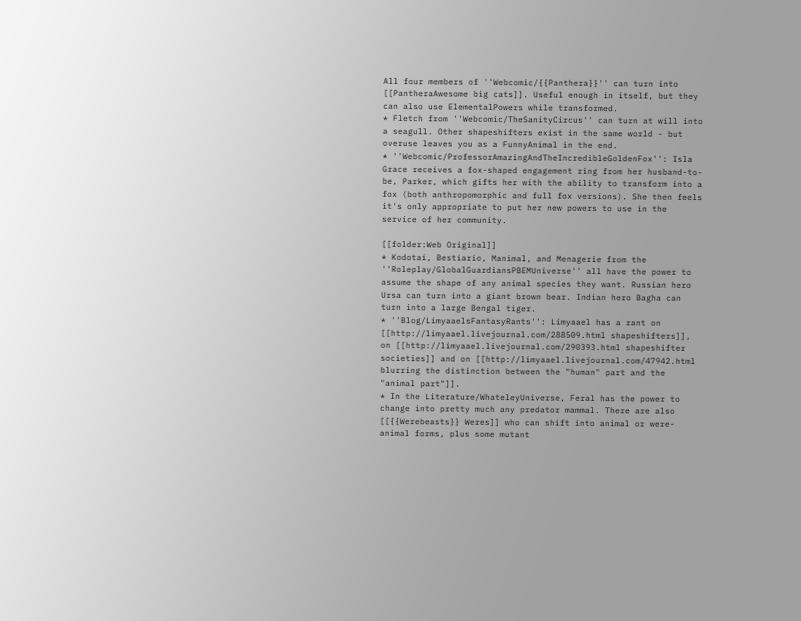All four members of ''Webcomic/{{Panthera}}'' can turn into [[PantheraAwesome big cats]]. Useful enough in itself, but they can also use ElementalPowers while transformed.
* Fletch from ''Webcomic/TheSanityCircus'' can turn at will into a seagull. Other shapeshifters exist in the same world - but overuse leaves you as a FunnyAnimal in the end.
* ''Webcomic/ProfessorAmazingAndTheIncredibleGoldenFox'': Isla Grace receives a fox-shaped engagement ring from her husband-to-be, Parker, which gifts her with the ability to transform into a fox (both anthropomorphic and full fox versions). She then feels it's only appropriate to put her new powers to use in the service of her community.

[[folder:Web Original]]
* Kodotai, Bestiario, Manimal, and Menagerie from the ''Roleplay/GlobalGuardiansPBEMUniverse'' all have the power to assume the shape of any animal species they want. Russian hero Ursa can turn into a giant brown bear. Indian hero Bagha can turn into a large Bengal tiger.
* ''Blog/LimyaaelsFantasyRants'': Limyaael has a rant on [[http://limyaael.livejournal.com/288509.html shapeshifters]], on [[http://limyaael.livejournal.com/290393.html shapeshifter societies]] and on [[http://limyaael.livejournal.com/47942.html blurring the distinction between the "human" part and the "animal part"]].
* In the Literature/WhateleyUniverse, Feral has the power to change into pretty much any predator mammal. There are also [[{{Werebeasts}} Weres]] who can shift into animal or were-animal forms, plus some mutant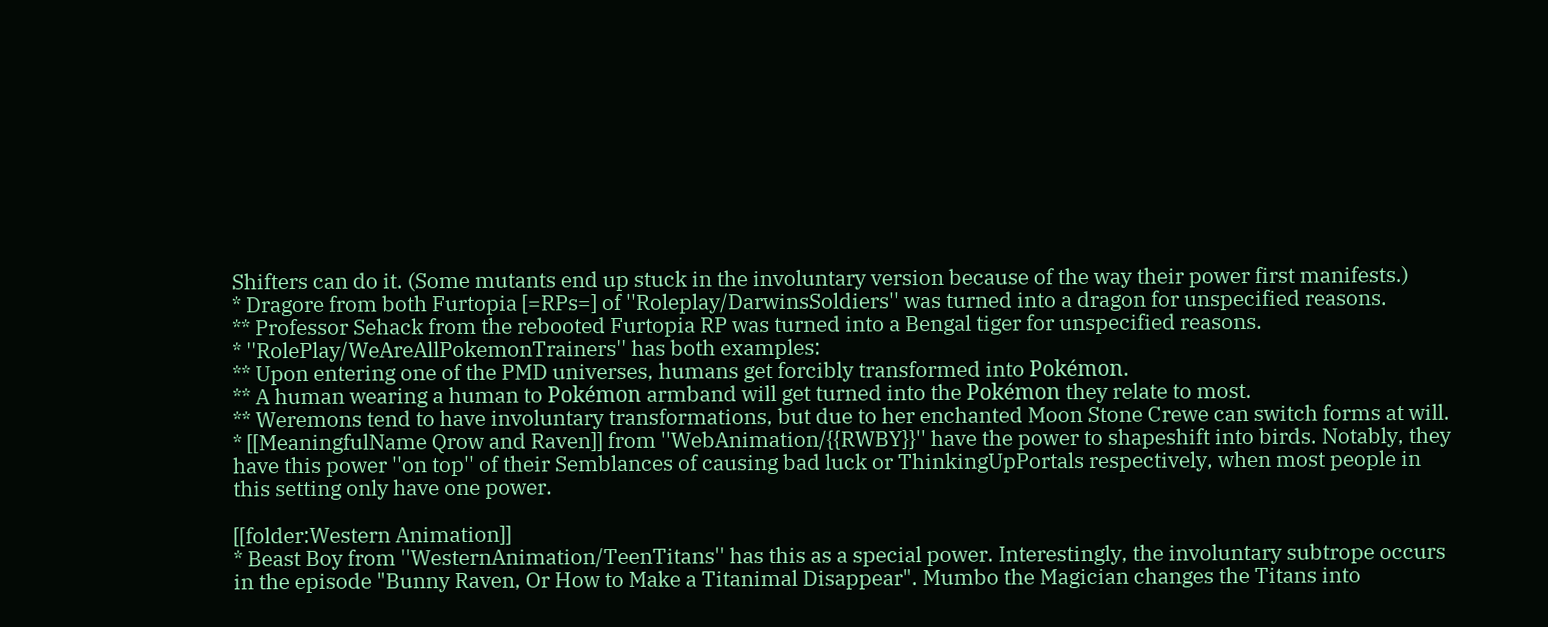Shifters can do it. (Some mutants end up stuck in the involuntary version because of the way their power first manifests.)
* Dragore from both Furtopia [=RPs=] of ''Roleplay/DarwinsSoldiers'' was turned into a dragon for unspecified reasons.
** Professor Sehack from the rebooted Furtopia RP was turned into a Bengal tiger for unspecified reasons.
* ''RolePlay/WeAreAllPokemonTrainers'' has both examples:
** Upon entering one of the PMD universes, humans get forcibly transformed into Pokémon.
** A human wearing a human to Pokémon armband will get turned into the Pokémon they relate to most.
** Weremons tend to have involuntary transformations, but due to her enchanted Moon Stone Crewe can switch forms at will.
* [[MeaningfulName Qrow and Raven]] from ''WebAnimation/{{RWBY}}'' have the power to shapeshift into birds. Notably, they have this power ''on top'' of their Semblances of causing bad luck or ThinkingUpPortals respectively, when most people in this setting only have one power.

[[folder:Western Animation]]
* Beast Boy from ''WesternAnimation/TeenTitans'' has this as a special power. Interestingly, the involuntary subtrope occurs in the episode "Bunny Raven, Or How to Make a Titanimal Disappear". Mumbo the Magician changes the Titans into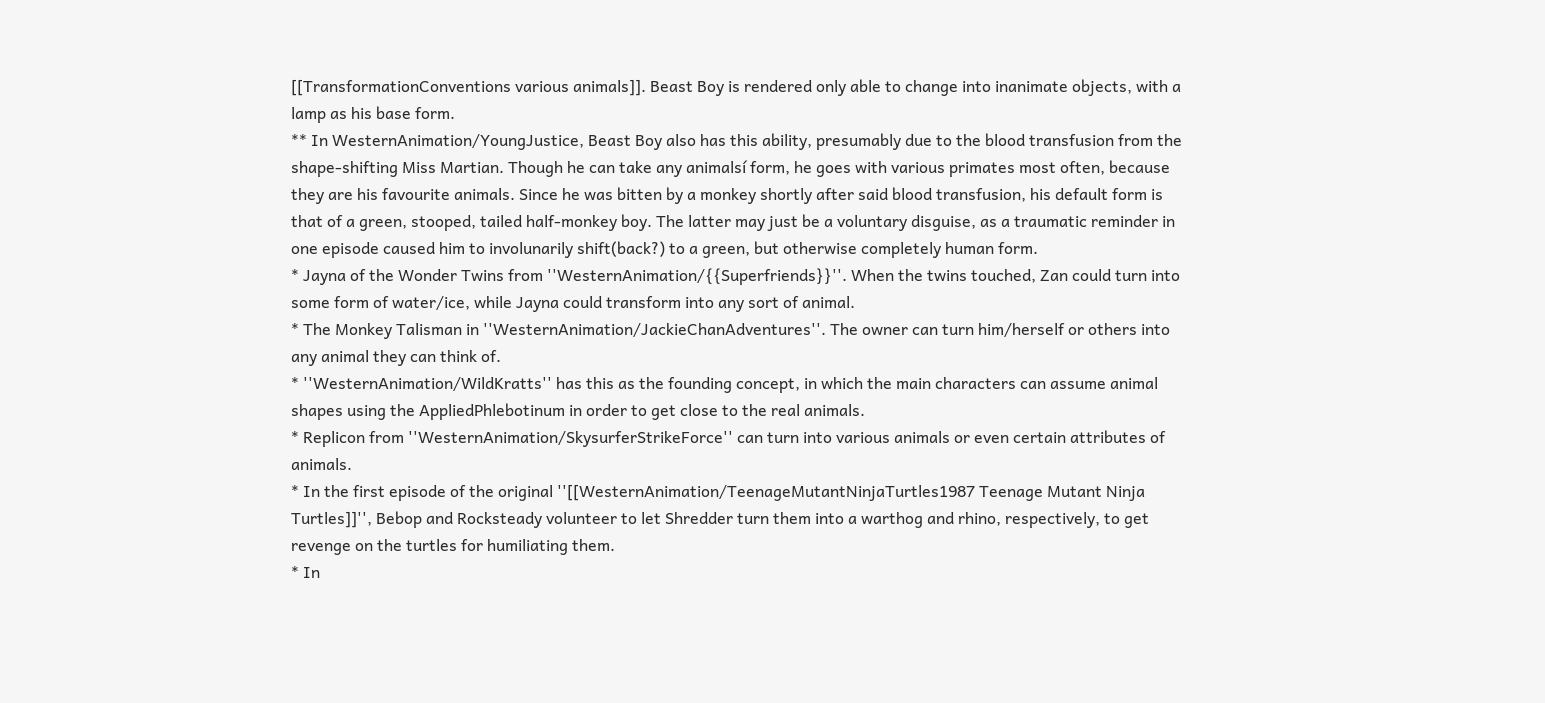[[TransformationConventions various animals]]. Beast Boy is rendered only able to change into inanimate objects, with a lamp as his base form.
** In WesternAnimation/YoungJustice, Beast Boy also has this ability, presumably due to the blood transfusion from the shape-shifting Miss Martian. Though he can take any animalsí form, he goes with various primates most often, because they are his favourite animals. Since he was bitten by a monkey shortly after said blood transfusion, his default form is that of a green, stooped, tailed half-monkey boy. The latter may just be a voluntary disguise, as a traumatic reminder in one episode caused him to involunarily shift(back?) to a green, but otherwise completely human form.
* Jayna of the Wonder Twins from ''WesternAnimation/{{Superfriends}}''. When the twins touched, Zan could turn into some form of water/ice, while Jayna could transform into any sort of animal.
* The Monkey Talisman in ''WesternAnimation/JackieChanAdventures''. The owner can turn him/herself or others into any animal they can think of.
* ''WesternAnimation/WildKratts'' has this as the founding concept, in which the main characters can assume animal shapes using the AppliedPhlebotinum in order to get close to the real animals.
* Replicon from ''WesternAnimation/SkysurferStrikeForce'' can turn into various animals or even certain attributes of animals.
* In the first episode of the original ''[[WesternAnimation/TeenageMutantNinjaTurtles1987 Teenage Mutant Ninja Turtles]]'', Bebop and Rocksteady volunteer to let Shredder turn them into a warthog and rhino, respectively, to get revenge on the turtles for humiliating them.
* In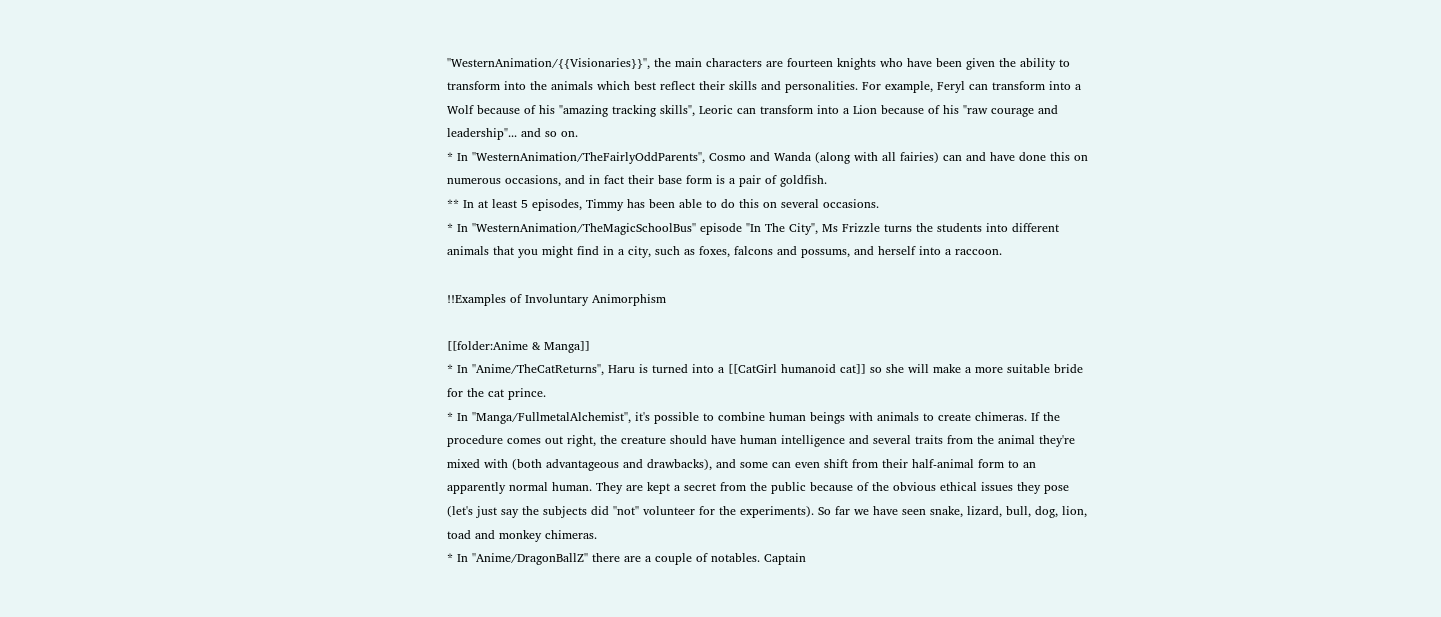''WesternAnimation/{{Visionaries}}'', the main characters are fourteen knights who have been given the ability to transform into the animals which best reflect their skills and personalities. For example, Feryl can transform into a Wolf because of his "amazing tracking skills", Leoric can transform into a Lion because of his "raw courage and leadership"... and so on.
* In ''WesternAnimation/TheFairlyOddParents'', Cosmo and Wanda (along with all fairies) can and have done this on numerous occasions, and in fact their base form is a pair of goldfish.
** In at least 5 episodes, Timmy has been able to do this on several occasions.
* In ''WesternAnimation/TheMagicSchoolBus'' episode "In The City", Ms Frizzle turns the students into different animals that you might find in a city, such as foxes, falcons and possums, and herself into a raccoon.

!!Examples of Involuntary Animorphism

[[folder:Anime & Manga]]
* In ''Anime/TheCatReturns'', Haru is turned into a [[CatGirl humanoid cat]] so she will make a more suitable bride for the cat prince.
* In ''Manga/FullmetalAlchemist'', it's possible to combine human beings with animals to create chimeras. If the procedure comes out right, the creature should have human intelligence and several traits from the animal they're mixed with (both advantageous and drawbacks), and some can even shift from their half-animal form to an apparently normal human. They are kept a secret from the public because of the obvious ethical issues they pose (let's just say the subjects did ''not'' volunteer for the experiments). So far we have seen snake, lizard, bull, dog, lion, toad and monkey chimeras.
* In ''Anime/DragonBallZ'' there are a couple of notables. Captain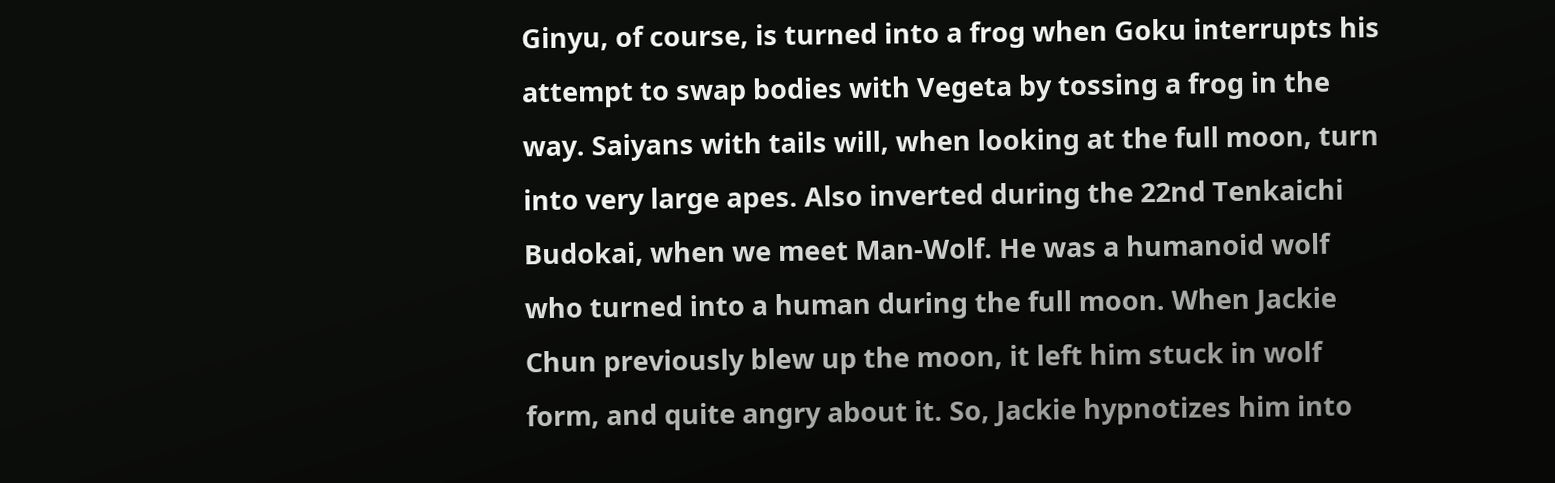Ginyu, of course, is turned into a frog when Goku interrupts his attempt to swap bodies with Vegeta by tossing a frog in the way. Saiyans with tails will, when looking at the full moon, turn into very large apes. Also inverted during the 22nd Tenkaichi Budokai, when we meet Man-Wolf. He was a humanoid wolf who turned into a human during the full moon. When Jackie Chun previously blew up the moon, it left him stuck in wolf form, and quite angry about it. So, Jackie hypnotizes him into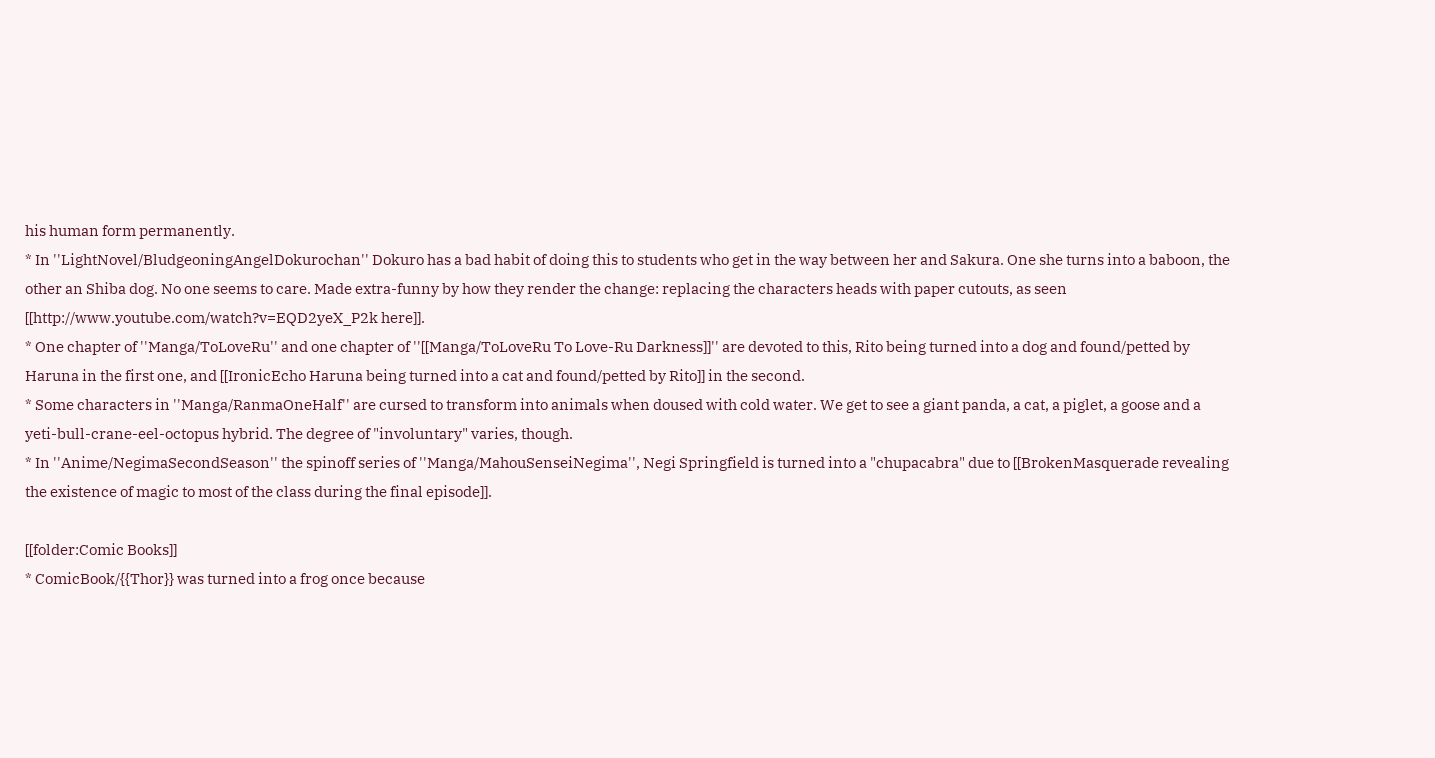his human form permanently.
* In ''LightNovel/BludgeoningAngelDokurochan'' Dokuro has a bad habit of doing this to students who get in the way between her and Sakura. One she turns into a baboon, the other an Shiba dog. No one seems to care. Made extra-funny by how they render the change: replacing the characters heads with paper cutouts, as seen [[http://www.youtube.com/watch?v=EQD2yeX_P2k here]].
* One chapter of ''Manga/ToLoveRu'' and one chapter of ''[[Manga/ToLoveRu To Love-Ru Darkness]]'' are devoted to this, Rito being turned into a dog and found/petted by Haruna in the first one, and [[IronicEcho Haruna being turned into a cat and found/petted by Rito]] in the second.
* Some characters in ''Manga/RanmaOneHalf'' are cursed to transform into animals when doused with cold water. We get to see a giant panda, a cat, a piglet, a goose and a yeti-bull-crane-eel-octopus hybrid. The degree of "involuntary" varies, though.
* In ''Anime/NegimaSecondSeason'' the spinoff series of ''Manga/MahouSenseiNegima'', Negi Springfield is turned into a "chupacabra" due to [[BrokenMasquerade revealing the existence of magic to most of the class during the final episode]].

[[folder:Comic Books]]
* ComicBook/{{Thor}} was turned into a frog once because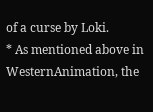of a curse by Loki.
* As mentioned above in WesternAnimation, the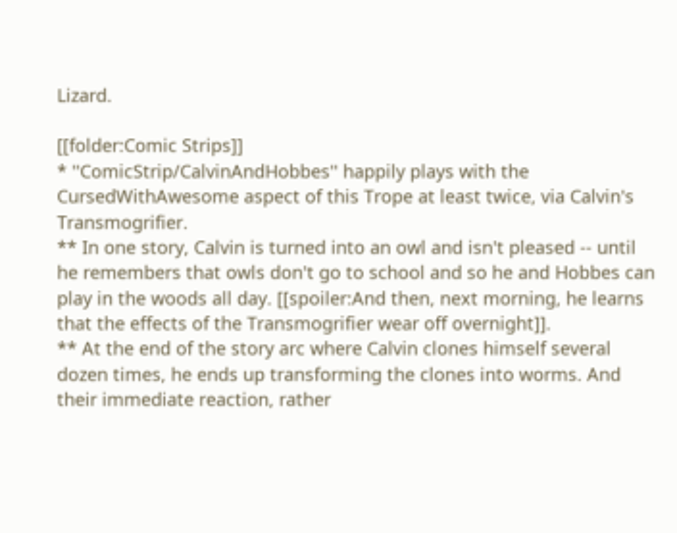Lizard.

[[folder:Comic Strips]]
* ''ComicStrip/CalvinAndHobbes'' happily plays with the CursedWithAwesome aspect of this Trope at least twice, via Calvin's Transmogrifier.
** In one story, Calvin is turned into an owl and isn't pleased -- until he remembers that owls don't go to school and so he and Hobbes can play in the woods all day. [[spoiler:And then, next morning, he learns that the effects of the Transmogrifier wear off overnight]].
** At the end of the story arc where Calvin clones himself several dozen times, he ends up transforming the clones into worms. And their immediate reaction, rather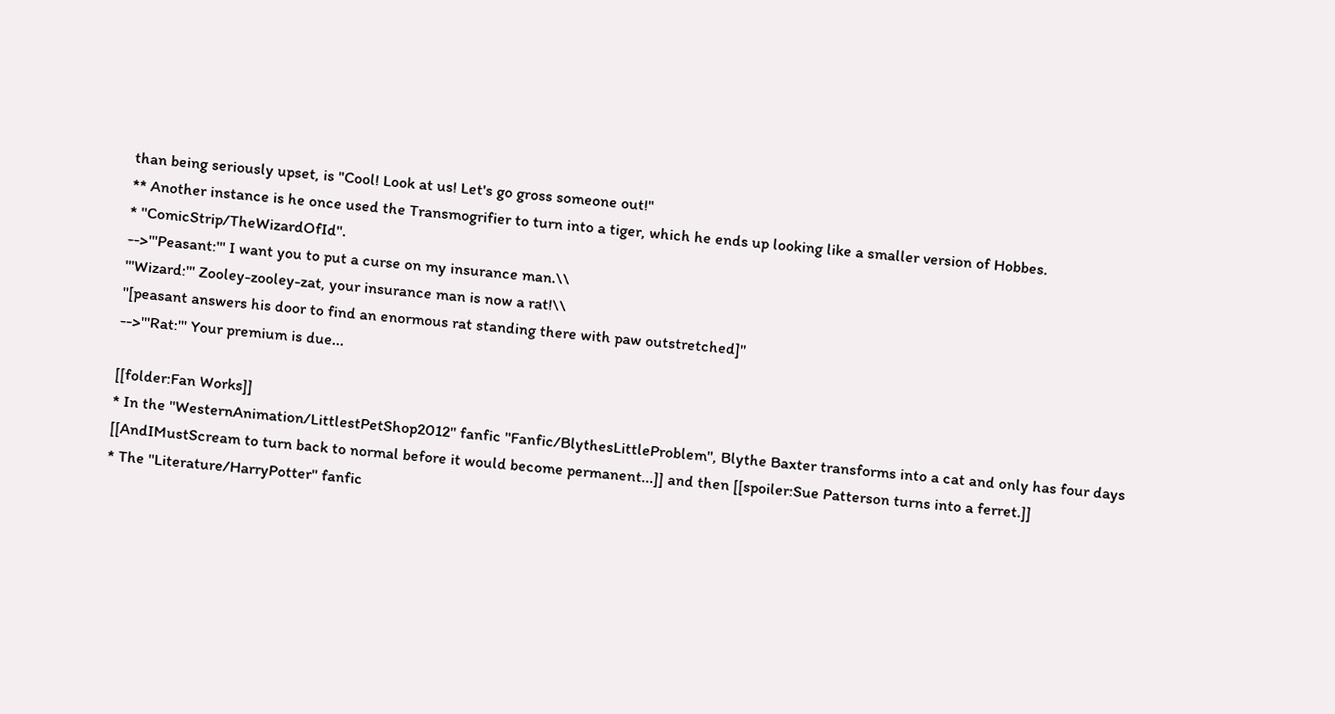than being seriously upset, is "Cool! Look at us! Let's go gross someone out!"
** Another instance is he once used the Transmogrifier to turn into a tiger, which he ends up looking like a smaller version of Hobbes.
* ''ComicStrip/TheWizardOfId''.
-->'''Peasant:''' I want you to put a curse on my insurance man.\\
'''Wizard:''' Zooley-zooley-zat, your insurance man is now a rat!\\
''[peasant answers his door to find an enormous rat standing there with paw outstretched]''
-->'''Rat:''' Your premium is due...

[[folder:Fan Works]]
* In the ''WesternAnimation/LittlestPetShop2012'' fanfic ''Fanfic/BlythesLittleProblem'', Blythe Baxter transforms into a cat and only has four days [[AndIMustScream to turn back to normal before it would become permanent...]] and then [[spoiler:Sue Patterson turns into a ferret.]]
* The ''Literature/HarryPotter'' fanfic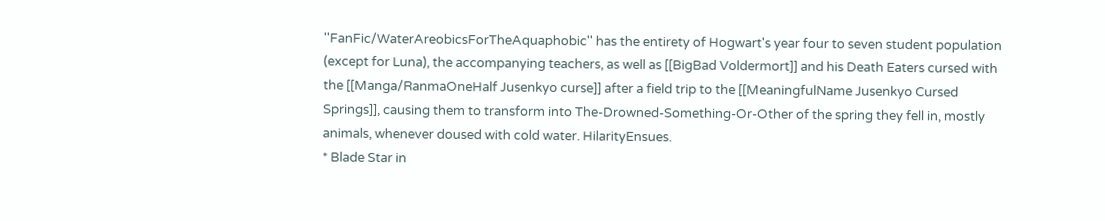''FanFic/WaterAreobicsForTheAquaphobic'' has the entirety of Hogwart's year four to seven student population (except for Luna), the accompanying teachers, as well as [[BigBad Voldermort]] and his Death Eaters cursed with the [[Manga/RanmaOneHalf Jusenkyo curse]] after a field trip to the [[MeaningfulName Jusenkyo Cursed Springs]], causing them to transform into The-Drowned-Something-Or-Other of the spring they fell in, mostly animals, whenever doused with cold water. HilarityEnsues.
* Blade Star in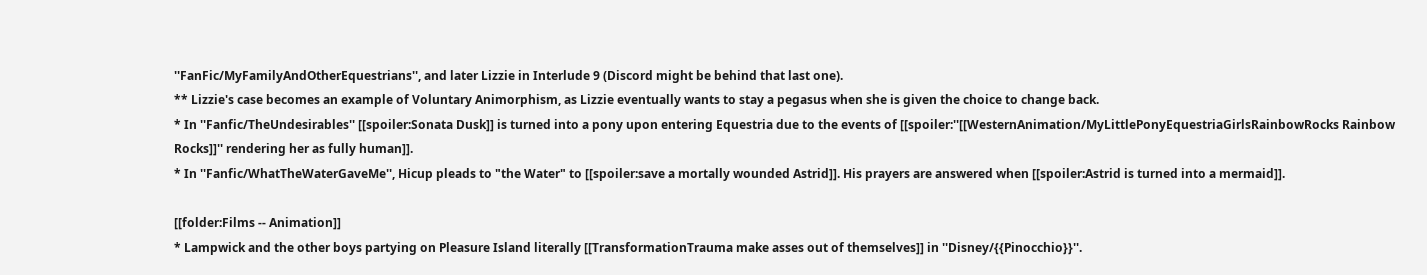''FanFic/MyFamilyAndOtherEquestrians'', and later Lizzie in Interlude 9 (Discord might be behind that last one).
** Lizzie's case becomes an example of Voluntary Animorphism, as Lizzie eventually wants to stay a pegasus when she is given the choice to change back.
* In ''Fanfic/TheUndesirables'' [[spoiler:Sonata Dusk]] is turned into a pony upon entering Equestria due to the events of [[spoiler:''[[WesternAnimation/MyLittlePonyEquestriaGirlsRainbowRocks Rainbow Rocks]]'' rendering her as fully human]].
* In ''Fanfic/WhatTheWaterGaveMe'', Hicup pleads to "the Water" to [[spoiler:save a mortally wounded Astrid]]. His prayers are answered when [[spoiler:Astrid is turned into a mermaid]].

[[folder:Films -- Animation]]
* Lampwick and the other boys partying on Pleasure Island literally [[TransformationTrauma make asses out of themselves]] in ''Disney/{{Pinocchio}}''.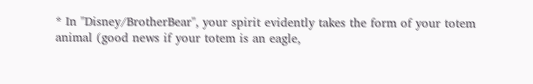* In ''Disney/BrotherBear'', your spirit evidently takes the form of your totem animal (good news if your totem is an eagle,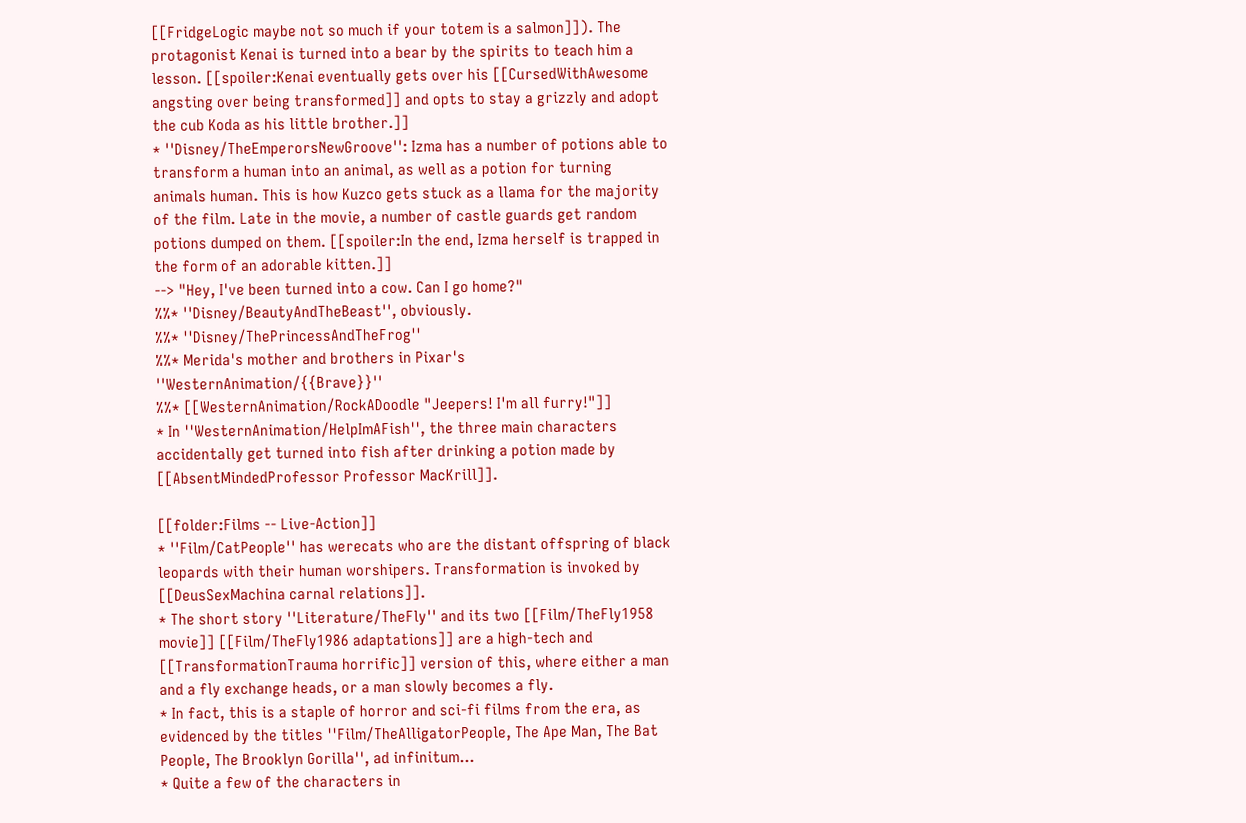[[FridgeLogic maybe not so much if your totem is a salmon]]). The protagonist Kenai is turned into a bear by the spirits to teach him a lesson. [[spoiler:Kenai eventually gets over his [[CursedWithAwesome angsting over being transformed]] and opts to stay a grizzly and adopt the cub Koda as his little brother.]]
* ''Disney/TheEmperorsNewGroove'': Izma has a number of potions able to transform a human into an animal, as well as a potion for turning animals human. This is how Kuzco gets stuck as a llama for the majority of the film. Late in the movie, a number of castle guards get random potions dumped on them. [[spoiler:In the end, Izma herself is trapped in the form of an adorable kitten.]]
--> "Hey, I've been turned into a cow. Can I go home?"
%%* ''Disney/BeautyAndTheBeast'', obviously.
%%* ''Disney/ThePrincessAndTheFrog''
%%* Merida's mother and brothers in Pixar's ''WesternAnimation/{{Brave}}''
%%* [[WesternAnimation/RockADoodle "Jeepers! I'm all furry!"]]
* In ''WesternAnimation/HelpImAFish'', the three main characters accidentally get turned into fish after drinking a potion made by [[AbsentMindedProfessor Professor MacKrill]].

[[folder:Films -- Live-Action]]
* ''Film/CatPeople'' has werecats who are the distant offspring of black leopards with their human worshipers. Transformation is invoked by [[DeusSexMachina carnal relations]].
* The short story ''Literature/TheFly'' and its two [[Film/TheFly1958 movie]] [[Film/TheFly1986 adaptations]] are a high-tech and [[TransformationTrauma horrific]] version of this, where either a man and a fly exchange heads, or a man slowly becomes a fly.
* In fact, this is a staple of horror and sci-fi films from the era, as evidenced by the titles ''Film/TheAlligatorPeople, The Ape Man, The Bat People, The Brooklyn Gorilla'', ad infinitum...
* Quite a few of the characters in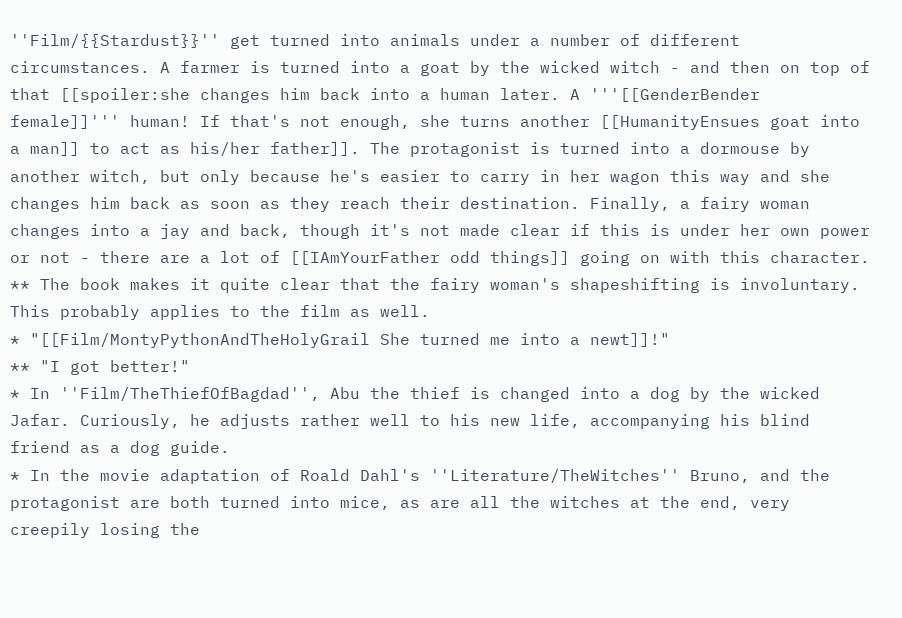''Film/{{Stardust}}'' get turned into animals under a number of different circumstances. A farmer is turned into a goat by the wicked witch - and then on top of that [[spoiler:she changes him back into a human later. A '''[[GenderBender female]]''' human! If that's not enough, she turns another [[HumanityEnsues goat into a man]] to act as his/her father]]. The protagonist is turned into a dormouse by another witch, but only because he's easier to carry in her wagon this way and she changes him back as soon as they reach their destination. Finally, a fairy woman changes into a jay and back, though it's not made clear if this is under her own power or not - there are a lot of [[IAmYourFather odd things]] going on with this character.
** The book makes it quite clear that the fairy woman's shapeshifting is involuntary. This probably applies to the film as well.
* "[[Film/MontyPythonAndTheHolyGrail She turned me into a newt]]!"
** "I got better!"
* In ''Film/TheThiefOfBagdad'', Abu the thief is changed into a dog by the wicked Jafar. Curiously, he adjusts rather well to his new life, accompanying his blind friend as a dog guide.
* In the movie adaptation of Roald Dahl's ''Literature/TheWitches'' Bruno, and the protagonist are both turned into mice, as are all the witches at the end, very creepily losing the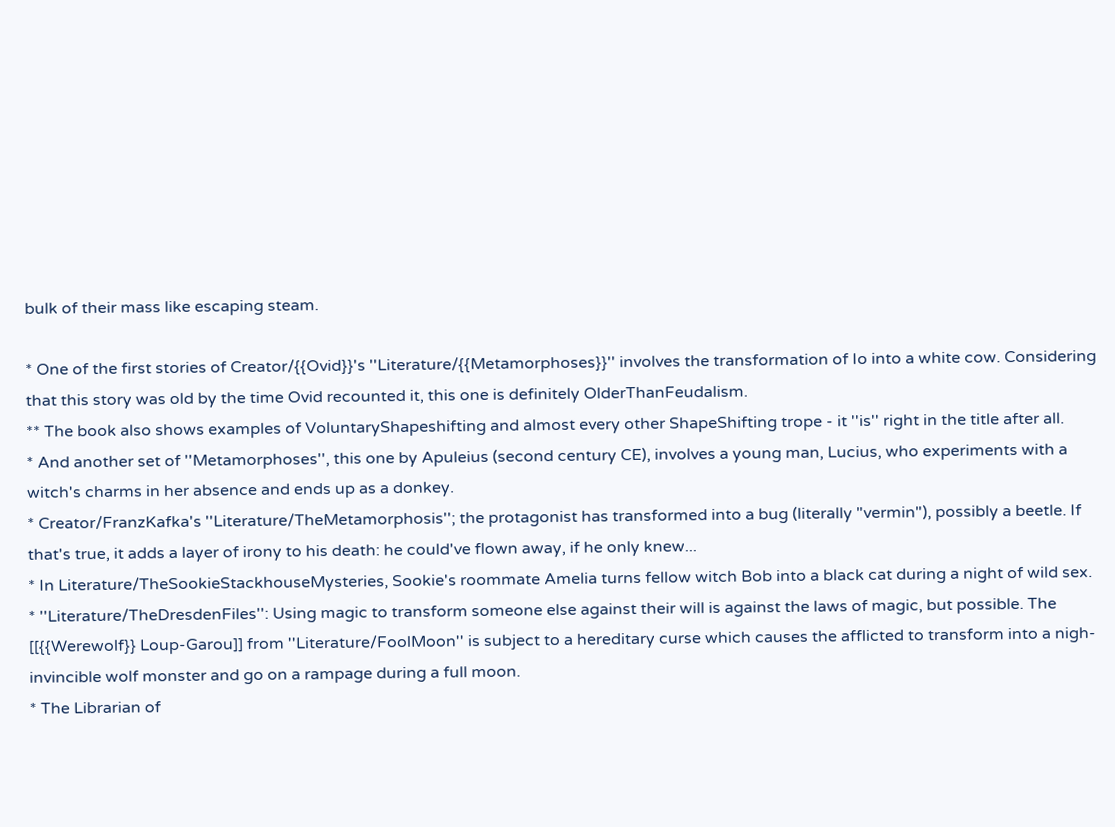bulk of their mass like escaping steam.

* One of the first stories of Creator/{{Ovid}}'s ''Literature/{{Metamorphoses}}'' involves the transformation of Io into a white cow. Considering that this story was old by the time Ovid recounted it, this one is definitely OlderThanFeudalism.
** The book also shows examples of VoluntaryShapeshifting and almost every other ShapeShifting trope - it ''is'' right in the title after all.
* And another set of ''Metamorphoses'', this one by Apuleius (second century CE), involves a young man, Lucius, who experiments with a witch's charms in her absence and ends up as a donkey.
* Creator/FranzKafka's ''Literature/TheMetamorphosis''; the protagonist has transformed into a bug (literally "vermin"), possibly a beetle. If that's true, it adds a layer of irony to his death: he could've flown away, if he only knew...
* In Literature/TheSookieStackhouseMysteries, Sookie's roommate Amelia turns fellow witch Bob into a black cat during a night of wild sex.
* ''Literature/TheDresdenFiles'': Using magic to transform someone else against their will is against the laws of magic, but possible. The [[{{Werewolf}} Loup-Garou]] from ''Literature/FoolMoon'' is subject to a hereditary curse which causes the afflicted to transform into a nigh-invincible wolf monster and go on a rampage during a full moon.
* The Librarian of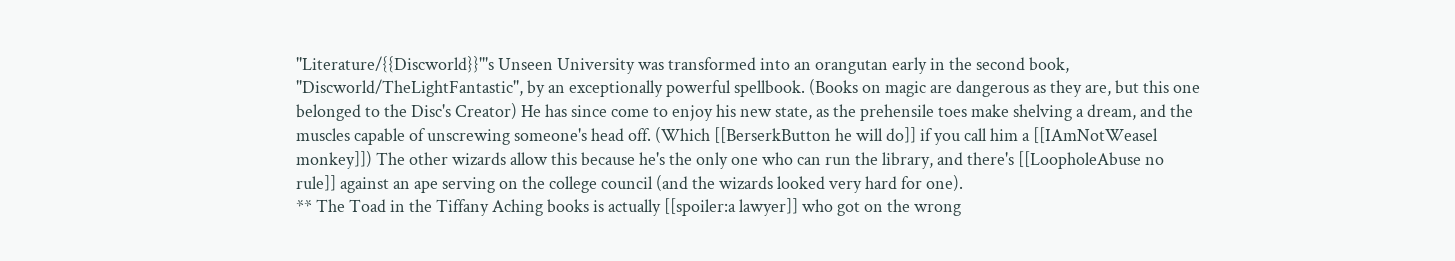''Literature/{{Discworld}}'''s Unseen University was transformed into an orangutan early in the second book, ''Discworld/TheLightFantastic'', by an exceptionally powerful spellbook. (Books on magic are dangerous as they are, but this one belonged to the Disc's Creator) He has since come to enjoy his new state, as the prehensile toes make shelving a dream, and the muscles capable of unscrewing someone's head off. (Which [[BerserkButton he will do]] if you call him a [[IAmNotWeasel monkey]]) The other wizards allow this because he's the only one who can run the library, and there's [[LoopholeAbuse no rule]] against an ape serving on the college council (and the wizards looked very hard for one).
** The Toad in the Tiffany Aching books is actually [[spoiler:a lawyer]] who got on the wrong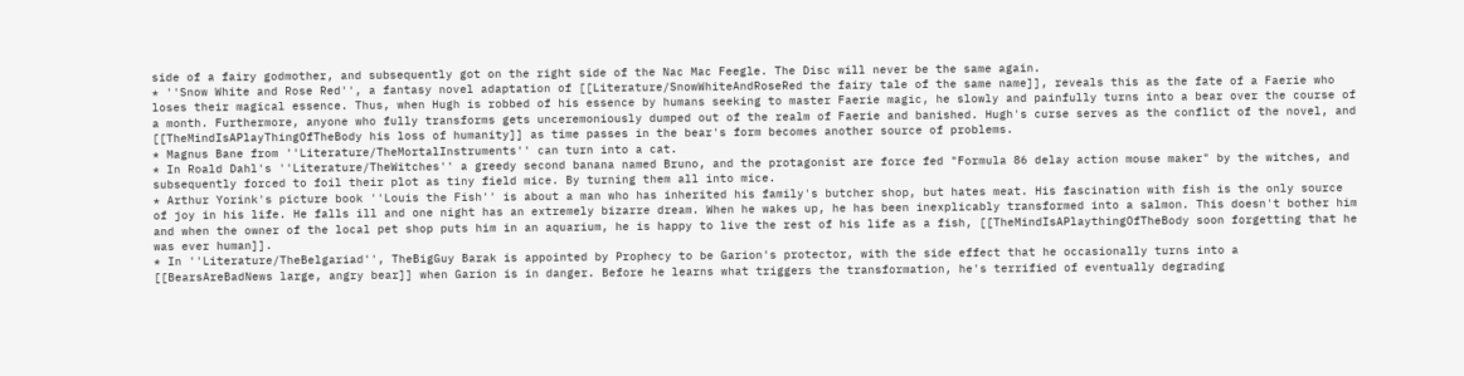side of a fairy godmother, and subsequently got on the right side of the Nac Mac Feegle. The Disc will never be the same again.
* ''Snow White and Rose Red'', a fantasy novel adaptation of [[Literature/SnowWhiteAndRoseRed the fairy tale of the same name]], reveals this as the fate of a Faerie who loses their magical essence. Thus, when Hugh is robbed of his essence by humans seeking to master Faerie magic, he slowly and painfully turns into a bear over the course of a month. Furthermore, anyone who fully transforms gets unceremoniously dumped out of the realm of Faerie and banished. Hugh's curse serves as the conflict of the novel, and [[TheMindIsAPlayThingOfTheBody his loss of humanity]] as time passes in the bear's form becomes another source of problems.
* Magnus Bane from ''Literature/TheMortalInstruments'' can turn into a cat.
* In Roald Dahl's ''Literature/TheWitches'' a greedy second banana named Bruno, and the protagonist are force fed "Formula 86 delay action mouse maker" by the witches, and subsequently forced to foil their plot as tiny field mice. By turning them all into mice.
* Arthur Yorink's picture book ''Louis the Fish'' is about a man who has inherited his family's butcher shop, but hates meat. His fascination with fish is the only source of joy in his life. He falls ill and one night has an extremely bizarre dream. When he wakes up, he has been inexplicably transformed into a salmon. This doesn't bother him and when the owner of the local pet shop puts him in an aquarium, he is happy to live the rest of his life as a fish, [[TheMindIsAPlaythingOfTheBody soon forgetting that he was ever human]].
* In ''Literature/TheBelgariad'', TheBigGuy Barak is appointed by Prophecy to be Garion's protector, with the side effect that he occasionally turns into a [[BearsAreBadNews large, angry bear]] when Garion is in danger. Before he learns what triggers the transformation, he's terrified of eventually degrading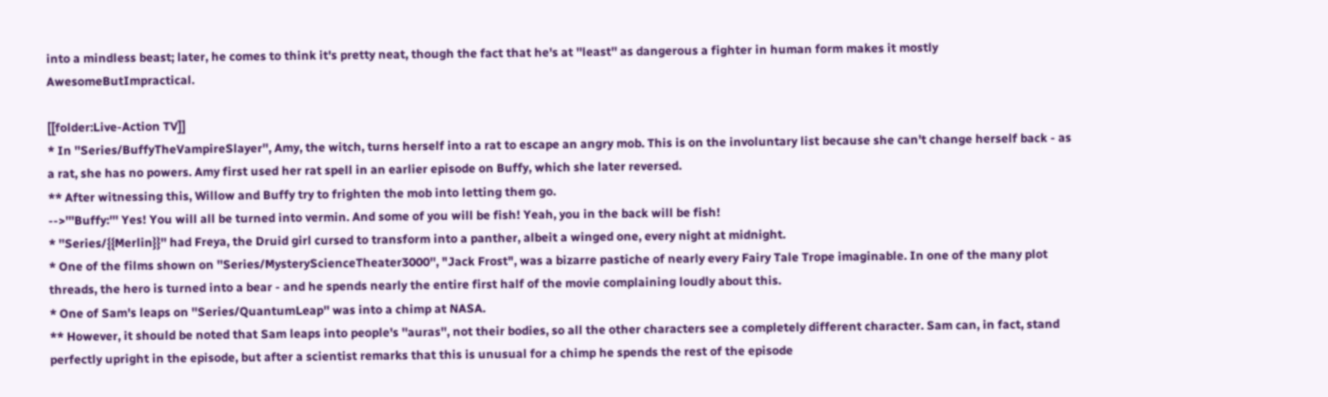into a mindless beast; later, he comes to think it's pretty neat, though the fact that he's at ''least'' as dangerous a fighter in human form makes it mostly AwesomeButImpractical.

[[folder:Live-Action TV]]
* In ''Series/BuffyTheVampireSlayer'', Amy, the witch, turns herself into a rat to escape an angry mob. This is on the involuntary list because she can't change herself back - as a rat, she has no powers. Amy first used her rat spell in an earlier episode on Buffy, which she later reversed.
** After witnessing this, Willow and Buffy try to frighten the mob into letting them go.
-->'''Buffy:''' Yes! You will all be turned into vermin. And some of you will be fish! Yeah, you in the back will be fish!
* ''Series/{{Merlin}}'' had Freya, the Druid girl cursed to transform into a panther, albeit a winged one, every night at midnight.
* One of the films shown on ''Series/MysteryScienceTheater3000'', "Jack Frost", was a bizarre pastiche of nearly every Fairy Tale Trope imaginable. In one of the many plot threads, the hero is turned into a bear - and he spends nearly the entire first half of the movie complaining loudly about this.
* One of Sam's leaps on ''Series/QuantumLeap'' was into a chimp at NASA.
** However, it should be noted that Sam leaps into people's ''auras'', not their bodies, so all the other characters see a completely different character. Sam can, in fact, stand perfectly upright in the episode, but after a scientist remarks that this is unusual for a chimp he spends the rest of the episode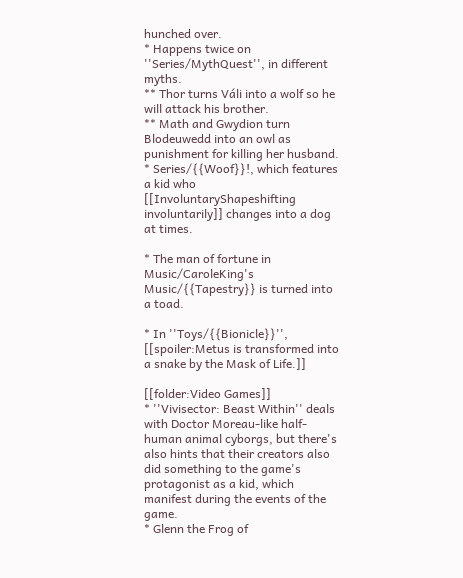hunched over.
* Happens twice on ''Series/MythQuest'', in different myths.
** Thor turns Váli into a wolf so he will attack his brother.
** Math and Gwydion turn Blodeuwedd into an owl as punishment for killing her husband.
* Series/{{Woof}}!, which features a kid who [[InvoluntaryShapeshifting involuntarily]] changes into a dog at times.

* The man of fortune in Music/CaroleKing's Music/{{Tapestry}} is turned into a toad.

* In ''Toys/{{Bionicle}}'', [[spoiler:Metus is transformed into a snake by the Mask of Life.]]

[[folder:Video Games]]
* ''Vivisector: Beast Within'' deals with Doctor Moreau-like half-human animal cyborgs, but there's also hints that their creators also did something to the game's protagonist as a kid, which manifest during the events of the game.
* Glenn the Frog of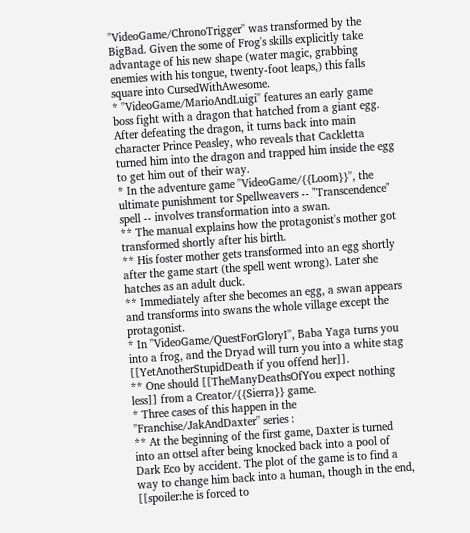''VideoGame/ChronoTrigger'' was transformed by the BigBad. Given the some of Frog's skills explicitly take advantage of his new shape (water magic, grabbing enemies with his tongue, twenty-foot leaps,) this falls square into CursedWithAwesome.
* ''VideoGame/MarioAndLuigi'' features an early game boss fight with a dragon that hatched from a giant egg. After defeating the dragon, it turns back into main character Prince Peasley, who reveals that Cackletta turned him into the dragon and trapped him inside the egg to get him out of their way.
* In the adventure game ''VideoGame/{{Loom}}'', the ultimate punishment tor Spellweavers -- "Transcendence" spell -- involves transformation into a swan.
** The manual explains how the protagonist's mother got transformed shortly after his birth.
** His foster mother gets transformed into an egg shortly after the game start (the spell went wrong). Later she hatches as an adult duck.
** Immediately after she becomes an egg, a swan appears and transforms into swans the whole village except the protagonist.
* In ''VideoGame/QuestForGloryI'', Baba Yaga turns you into a frog, and the Dryad will turn you into a white stag [[YetAnotherStupidDeath if you offend her]].
** One should [[TheManyDeathsOfYou expect nothing less]] from a Creator/{{Sierra}} game.
* Three cases of this happen in the ''Franchise/JakAndDaxter'' series :
** At the beginning of the first game, Daxter is turned into an ottsel after being knocked back into a pool of Dark Eco by accident. The plot of the game is to find a way to change him back into a human, though in the end, [[spoiler:he is forced to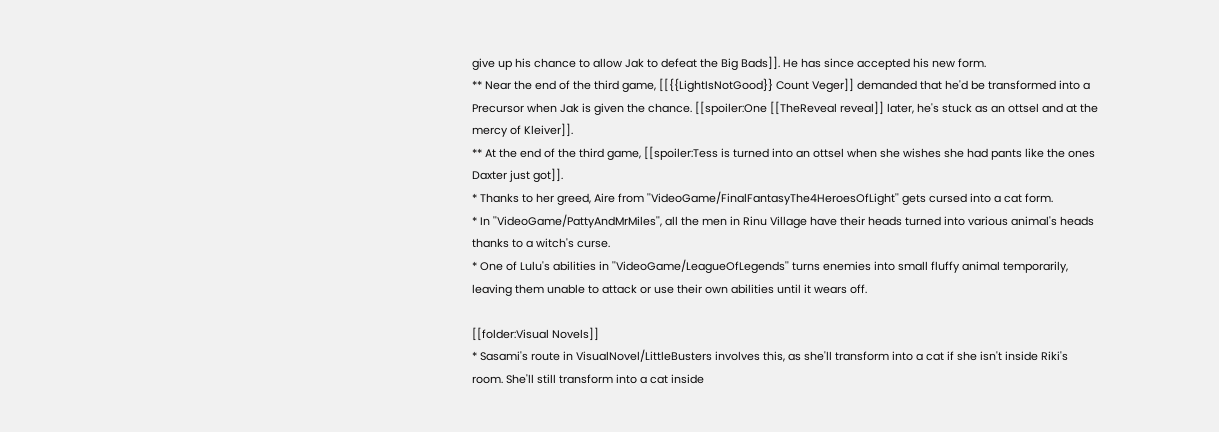give up his chance to allow Jak to defeat the Big Bads]]. He has since accepted his new form.
** Near the end of the third game, [[{{LightIsNotGood}} Count Veger]] demanded that he'd be transformed into a Precursor when Jak is given the chance. [[spoiler:One [[TheReveal reveal]] later, he's stuck as an ottsel and at the mercy of Kleiver]].
** At the end of the third game, [[spoiler:Tess is turned into an ottsel when she wishes she had pants like the ones Daxter just got]].
* Thanks to her greed, Aire from ''VideoGame/FinalFantasyThe4HeroesOfLight'' gets cursed into a cat form.
* In ''VideoGame/PattyAndMrMiles'', all the men in Rinu Village have their heads turned into various animal's heads thanks to a witch's curse.
* One of Lulu's abilities in ''VideoGame/LeagueOfLegends'' turns enemies into small fluffy animal temporarily, leaving them unable to attack or use their own abilities until it wears off.

[[folder:Visual Novels]]
* Sasami's route in VisualNovel/LittleBusters involves this, as she'll transform into a cat if she isn't inside Riki's room. She'll still transform into a cat inside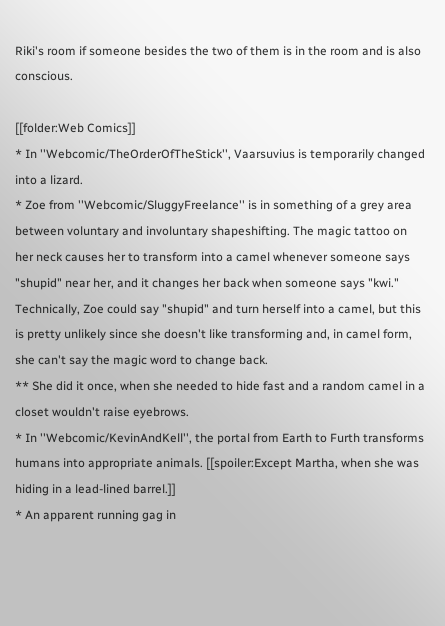Riki's room if someone besides the two of them is in the room and is also conscious.

[[folder:Web Comics]]
* In ''Webcomic/TheOrderOfTheStick'', Vaarsuvius is temporarily changed into a lizard.
* Zoe from ''Webcomic/SluggyFreelance'' is in something of a grey area between voluntary and involuntary shapeshifting. The magic tattoo on her neck causes her to transform into a camel whenever someone says "shupid" near her, and it changes her back when someone says "kwi." Technically, Zoe could say "shupid" and turn herself into a camel, but this is pretty unlikely since she doesn't like transforming and, in camel form, she can't say the magic word to change back.
** She did it once, when she needed to hide fast and a random camel in a closet wouldn't raise eyebrows.
* In ''Webcomic/KevinAndKell'', the portal from Earth to Furth transforms humans into appropriate animals. [[spoiler:Except Martha, when she was hiding in a lead-lined barrel.]]
* An apparent running gag in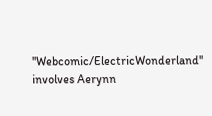''Webcomic/ElectricWonderland'' involves Aerynn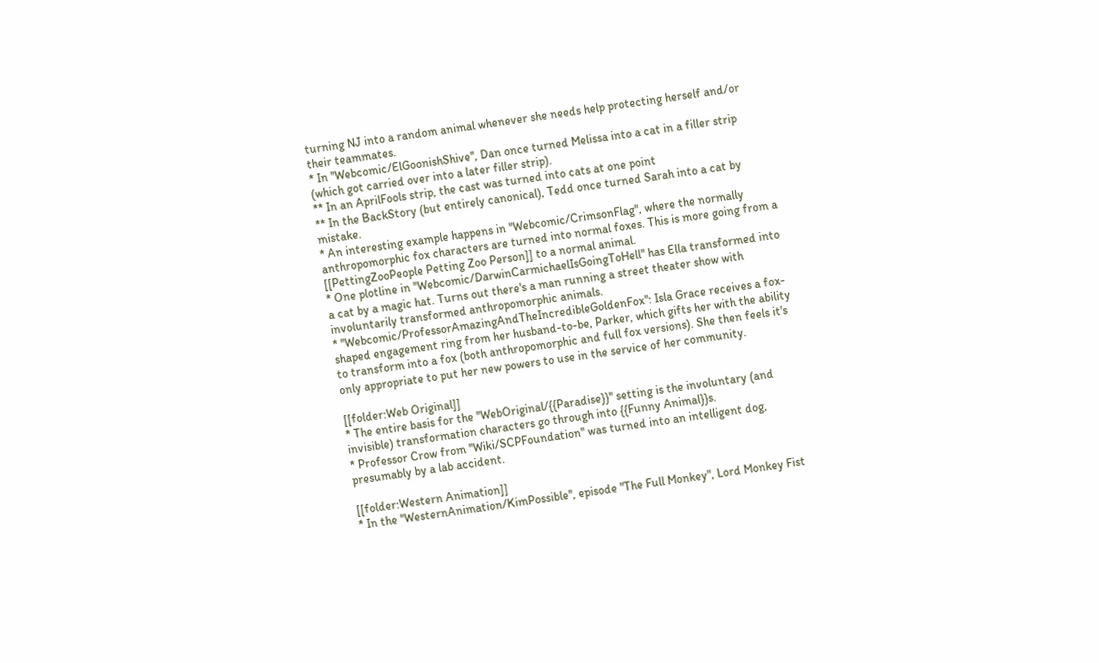turning NJ into a random animal whenever she needs help protecting herself and/or their teammates.
* In ''Webcomic/ElGoonishShive'', Dan once turned Melissa into a cat in a filler strip (which got carried over into a later filler strip).
** In an AprilFools strip, the cast was turned into cats at one point
** In the BackStory (but entirely canonical), Tedd once turned Sarah into a cat by mistake.
* An interesting example happens in ''Webcomic/CrimsonFlag'', where the normally anthropomorphic fox characters are turned into normal foxes. This is more going from a [[PettingZooPeople Petting Zoo Person]] to a normal animal.
* One plotline in ''Webcomic/DarwinCarmichaelIsGoingToHell'' has Ella transformed into a cat by a magic hat. Turns out there's a man running a street theater show with involuntarily transformed anthropomorphic animals.
* ''Webcomic/ProfessorAmazingAndTheIncredibleGoldenFox'': Isla Grace receives a fox-shaped engagement ring from her husband-to-be, Parker, which gifts her with the ability to transform into a fox (both anthropomorphic and full fox versions). She then feels it's only appropriate to put her new powers to use in the service of her community.

[[folder:Web Original]]
* The entire basis for the ''WebOriginal/{{Paradise}}'' setting is the involuntary (and invisible) transformation characters go through into {{Funny Animal}}s.
* Professor Crow from ''Wiki/SCPFoundation'' was turned into an intelligent dog, presumably by a lab accident.

[[folder:Western Animation]]
* In the ''WesternAnimation/KimPossible'', episode "The Full Monkey", Lord Monkey Fist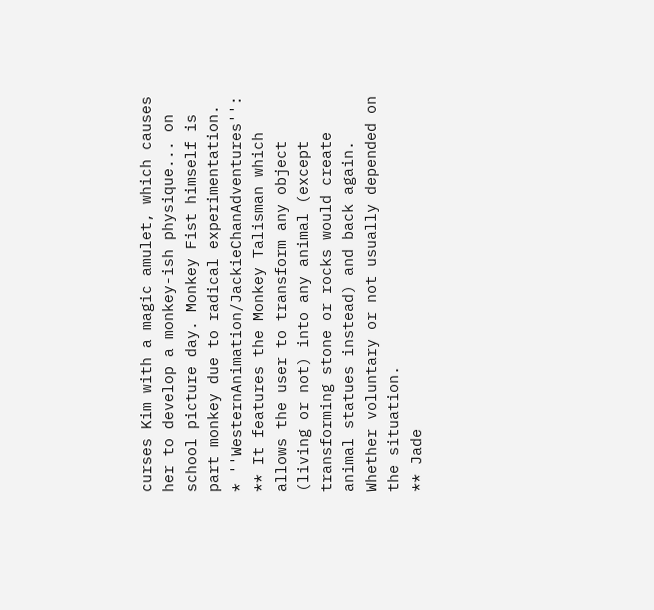curses Kim with a magic amulet, which causes her to develop a monkey-ish physique... on school picture day. Monkey Fist himself is part monkey due to radical experimentation.
* ''WesternAnimation/JackieChanAdventures'':
** It features the Monkey Talisman which allows the user to transform any object (living or not) into any animal (except transforming stone or rocks would create animal statues instead) and back again. Whether voluntary or not usually depended on the situation.
** Jade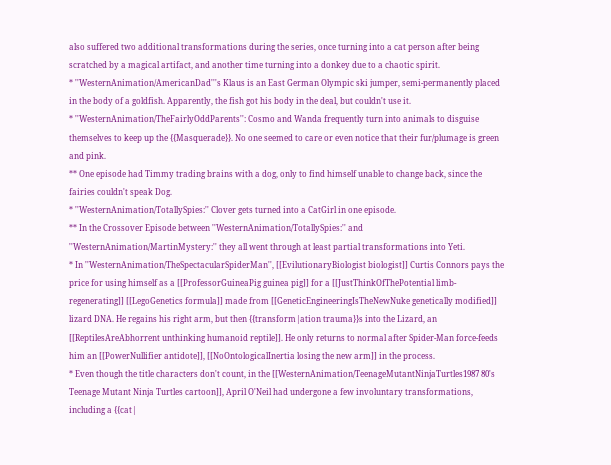also suffered two additional transformations during the series, once turning into a cat person after being scratched by a magical artifact, and another time turning into a donkey due to a chaotic spirit.
* ''WesternAnimation/AmericanDad'''s Klaus is an East German Olympic ski jumper, semi-permanently placed in the body of a goldfish. Apparently, the fish got his body in the deal, but couldn't use it.
* ''WesternAnimation/TheFairlyOddParents'': Cosmo and Wanda frequently turn into animals to disguise themselves to keep up the {{Masquerade}}. No one seemed to care or even notice that their fur/plumage is green and pink.
** One episode had Timmy trading brains with a dog, only to find himself unable to change back, since the fairies couldn't speak Dog.
* ''WesternAnimation/TotallySpies:'' Clover gets turned into a CatGirl in one episode.
** In the Crossover Episode between ''WesternAnimation/TotallySpies:'' and ''WesternAnimation/MartinMystery:'' they all went through at least partial transformations into Yeti.
* In ''WesternAnimation/TheSpectacularSpiderMan'', [[EvilutionaryBiologist biologist]] Curtis Connors pays the price for using himself as a [[ProfessorGuineaPig guinea pig]] for a [[JustThinkOfThePotential limb-regenerating]] [[LegoGenetics formula]] made from [[GeneticEngineeringIsTheNewNuke genetically modified]] lizard DNA. He regains his right arm, but then {{transform|ation trauma}}s into the Lizard, an [[ReptilesAreAbhorrent unthinking humanoid reptile]]. He only returns to normal after Spider-Man force-feeds him an [[PowerNullifier antidote]], [[NoOntologicalInertia losing the new arm]] in the process.
* Even though the title characters don't count, in the [[WesternAnimation/TeenageMutantNinjaTurtles1987 80's Teenage Mutant Ninja Turtles cartoon]], April O'Neil had undergone a few involuntary transformations, including a {{cat|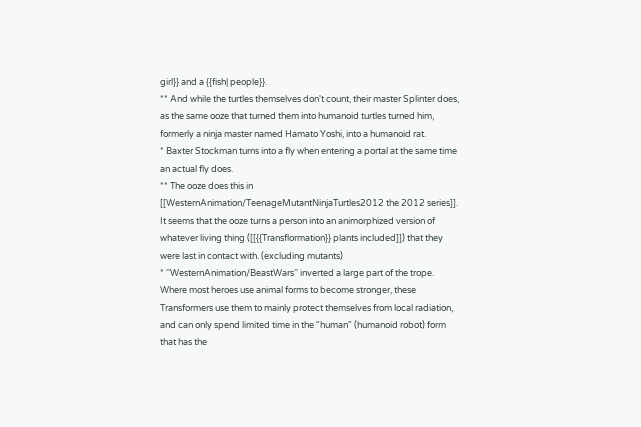girl}} and a {{fish| people}}.
** And while the turtles themselves don't count, their master Splinter does, as the same ooze that turned them into humanoid turtles turned him, formerly a ninja master named Hamato Yoshi, into a humanoid rat.
* Baxter Stockman turns into a fly when entering a portal at the same time an actual fly does.
** The ooze does this in [[WesternAnimation/TeenageMutantNinjaTurtles2012 the 2012 series]]. It seems that the ooze turns a person into an animorphized version of whatever living thing ([[{{Transflormation}} plants included]]) that they were last in contact with. (excluding mutants)
* ''WesternAnimation/BeastWars'' inverted a large part of the trope. Where most heroes use animal forms to become stronger, these Transformers use them to mainly protect themselves from local radiation, and can only spend limited time in the "human" (humanoid robot) form that has the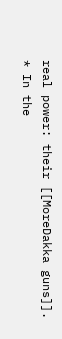real power: their [[MoreDakka guns]].
* In the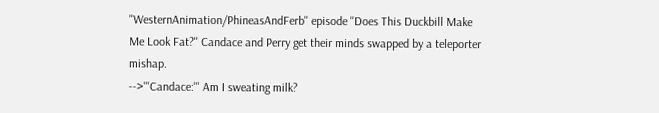''WesternAnimation/PhineasAndFerb'' episode ''Does This Duckbill Make Me Look Fat?'' Candace and Perry get their minds swapped by a teleporter mishap.
-->'''Candace:''' Am I sweating milk?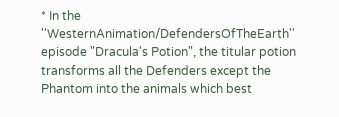* In the ''WesternAnimation/DefendersOfTheEarth'' episode "Dracula's Potion", the titular potion transforms all the Defenders except the Phantom into the animals which best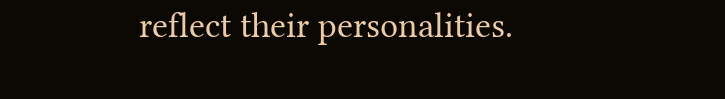reflect their personalities.